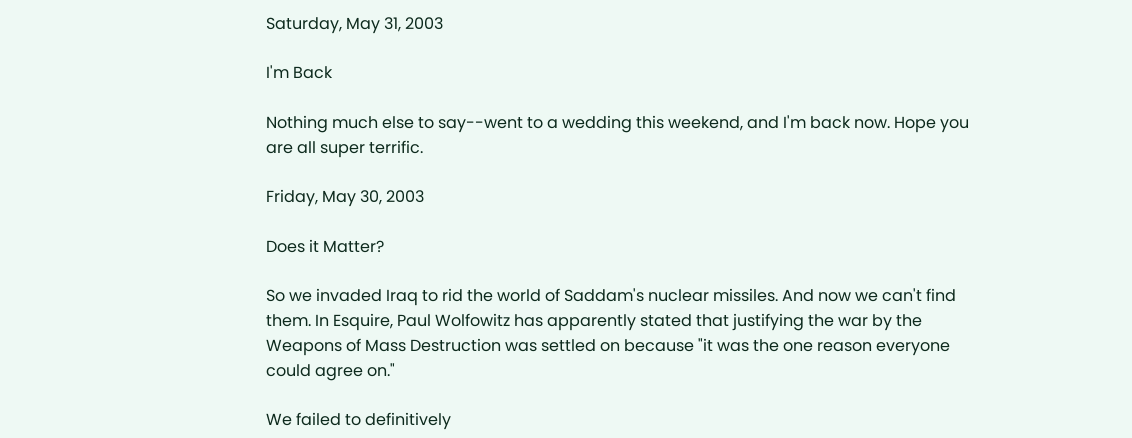Saturday, May 31, 2003

I'm Back

Nothing much else to say--went to a wedding this weekend, and I'm back now. Hope you are all super terrific.

Friday, May 30, 2003

Does it Matter?

So we invaded Iraq to rid the world of Saddam's nuclear missiles. And now we can't find them. In Esquire, Paul Wolfowitz has apparently stated that justifying the war by the Weapons of Mass Destruction was settled on because "it was the one reason everyone could agree on."

We failed to definitively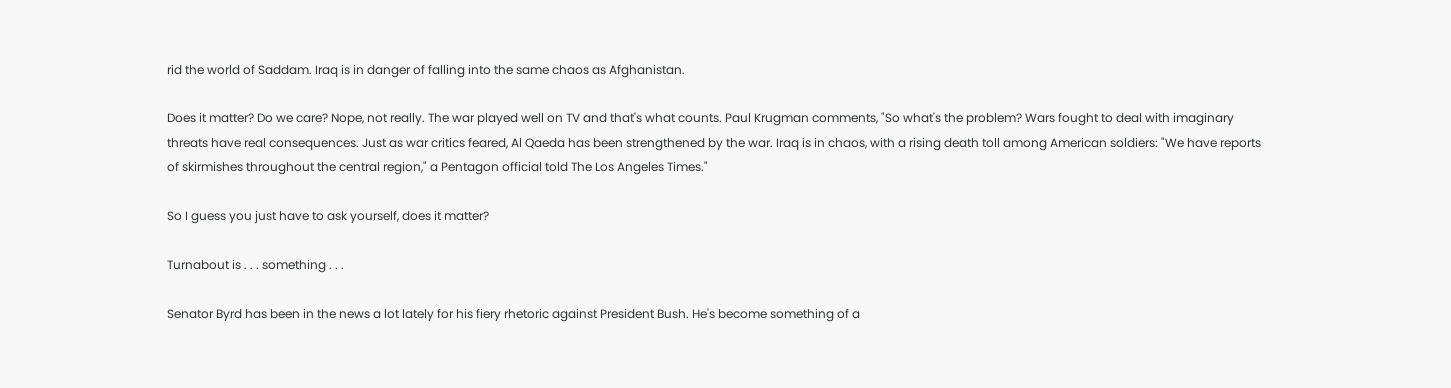rid the world of Saddam. Iraq is in danger of falling into the same chaos as Afghanistan.

Does it matter? Do we care? Nope, not really. The war played well on TV and that's what counts. Paul Krugman comments, "So what's the problem? Wars fought to deal with imaginary threats have real consequences. Just as war critics feared, Al Qaeda has been strengthened by the war. Iraq is in chaos, with a rising death toll among American soldiers: "We have reports of skirmishes throughout the central region," a Pentagon official told The Los Angeles Times."

So I guess you just have to ask yourself, does it matter?

Turnabout is . . . something . . .

Senator Byrd has been in the news a lot lately for his fiery rhetoric against President Bush. He's become something of a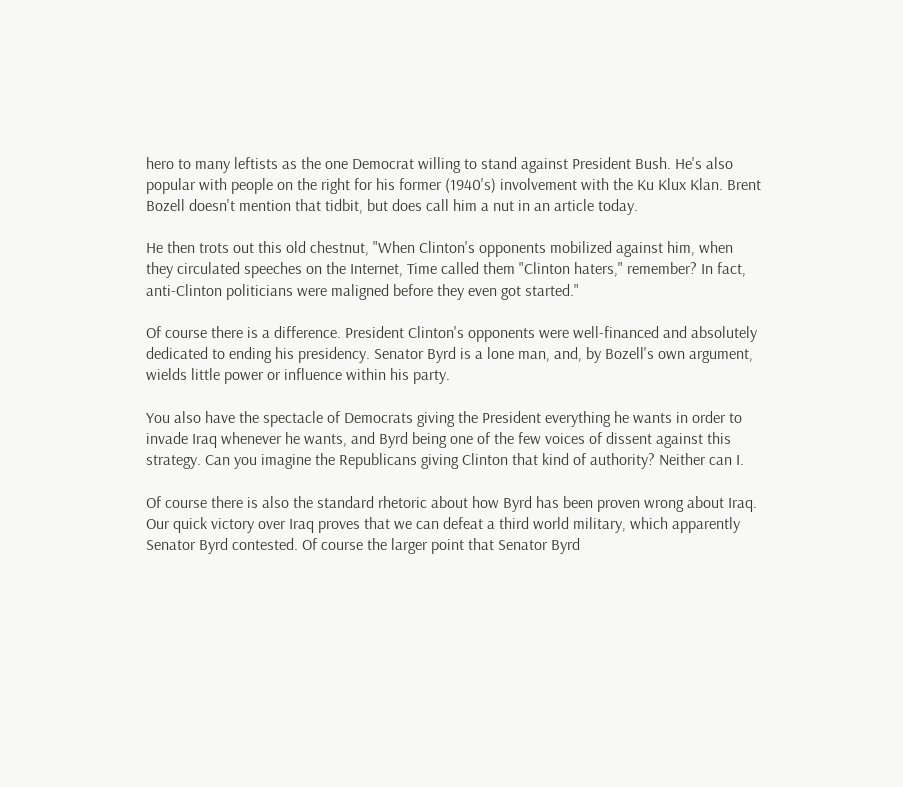hero to many leftists as the one Democrat willing to stand against President Bush. He's also popular with people on the right for his former (1940's) involvement with the Ku Klux Klan. Brent Bozell doesn't mention that tidbit, but does call him a nut in an article today.

He then trots out this old chestnut, "When Clinton's opponents mobilized against him, when they circulated speeches on the Internet, Time called them "Clinton haters," remember? In fact, anti-Clinton politicians were maligned before they even got started."

Of course there is a difference. President Clinton's opponents were well-financed and absolutely dedicated to ending his presidency. Senator Byrd is a lone man, and, by Bozell's own argument, wields little power or influence within his party.

You also have the spectacle of Democrats giving the President everything he wants in order to invade Iraq whenever he wants, and Byrd being one of the few voices of dissent against this strategy. Can you imagine the Republicans giving Clinton that kind of authority? Neither can I.

Of course there is also the standard rhetoric about how Byrd has been proven wrong about Iraq. Our quick victory over Iraq proves that we can defeat a third world military, which apparently Senator Byrd contested. Of course the larger point that Senator Byrd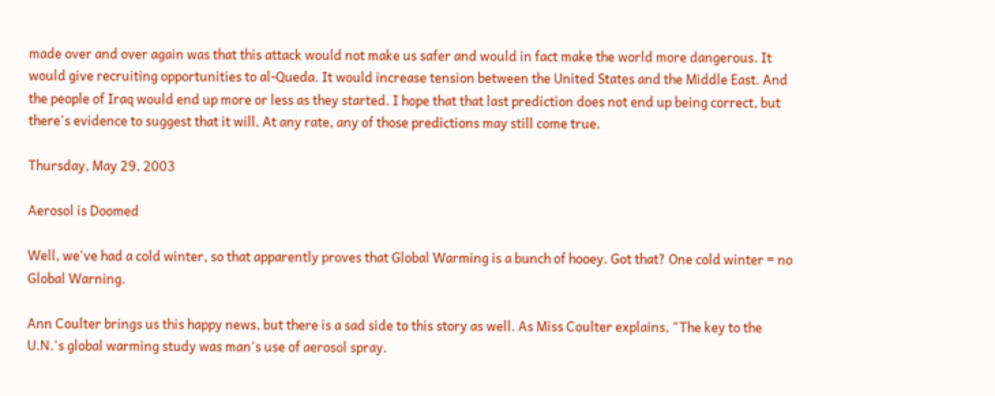made over and over again was that this attack would not make us safer and would in fact make the world more dangerous. It would give recruiting opportunities to al-Queda. It would increase tension between the United States and the Middle East. And the people of Iraq would end up more or less as they started. I hope that that last prediction does not end up being correct, but there's evidence to suggest that it will. At any rate, any of those predictions may still come true.

Thursday, May 29, 2003

Aerosol is Doomed

Well, we've had a cold winter, so that apparently proves that Global Warming is a bunch of hooey. Got that? One cold winter = no Global Warning.

Ann Coulter brings us this happy news, but there is a sad side to this story as well. As Miss Coulter explains, "The key to the U.N.'s global warming study was man's use of aerosol spray.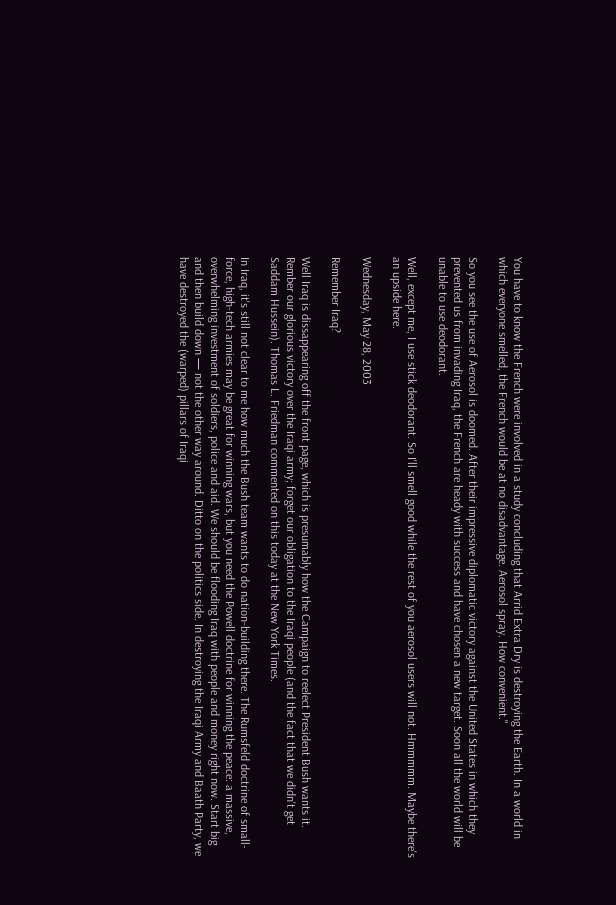You have to know the French were involved in a study concluding that Arrid Extra Dry is destroying the Earth. In a world in which everyone smelled, the French would be at no disadvantage. Aerosol spray. How convenient."

So you see the use of Aerosol is doomed. After their impressive diplomatic victory against the United States in which they prevented us from invading Iraq, the French are heady with success and have chosen a new target. Soon all the world will be unable to use deodorant.

Well, except me, I use stick deodorant. So I'll smell good while the rest of you aerosol users will not. Hmmmmm. Maybe there's an upside here.

Wednesday, May 28, 2003

Remember Iraq?

Well Iraq is dissappearing off the front page, which is presumably how the Campaign to reelect President Bush wants it. Rember our glorious victory over the Iraqi army; forget our obligation to the Iraqi people (and the fact that we didn't get Saddam Hussein). Thomas L. Friedman commented on this today at the New York Times.

In Iraq, it's still not clear to me how much the Bush team wants to do nation-building there. The Rumsfeld doctrine of small-force, high-tech armies may be great for winning wars, but you need the Powell doctrine for winning the peace: a massive, overwhelming investment of soldiers, police and aid. We should be flooding Iraq with people and money right now. Start big and then build down — not the other way around. Ditto on the politics side. In destroying the Iraqi Army and Baath Party, we have destroyed the (warped) pillars of Iraqi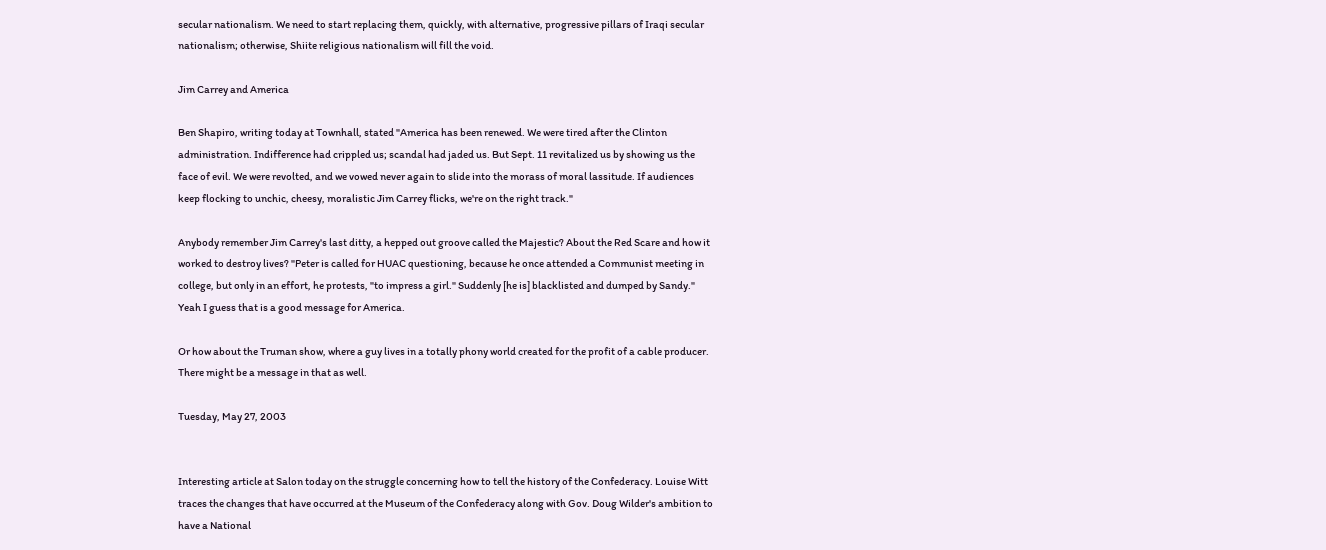secular nationalism. We need to start replacing them, quickly, with alternative, progressive pillars of Iraqi secular nationalism; otherwise, Shiite religious nationalism will fill the void.

Jim Carrey and America

Ben Shapiro, writing today at Townhall, stated "America has been renewed. We were tired after the Clinton administration. Indifference had crippled us; scandal had jaded us. But Sept. 11 revitalized us by showing us the face of evil. We were revolted, and we vowed never again to slide into the morass of moral lassitude. If audiences keep flocking to unchic, cheesy, moralistic Jim Carrey flicks, we're on the right track."

Anybody remember Jim Carrey's last ditty, a hepped out groove called the Majestic? About the Red Scare and how it worked to destroy lives? "Peter is called for HUAC questioning, because he once attended a Communist meeting in college, but only in an effort, he protests, "to impress a girl." Suddenly [he is] blacklisted and dumped by Sandy." Yeah I guess that is a good message for America.

Or how about the Truman show, where a guy lives in a totally phony world created for the profit of a cable producer. There might be a message in that as well.

Tuesday, May 27, 2003


Interesting article at Salon today on the struggle concerning how to tell the history of the Confederacy. Louise Witt traces the changes that have occurred at the Museum of the Confederacy along with Gov. Doug Wilder's ambition to have a National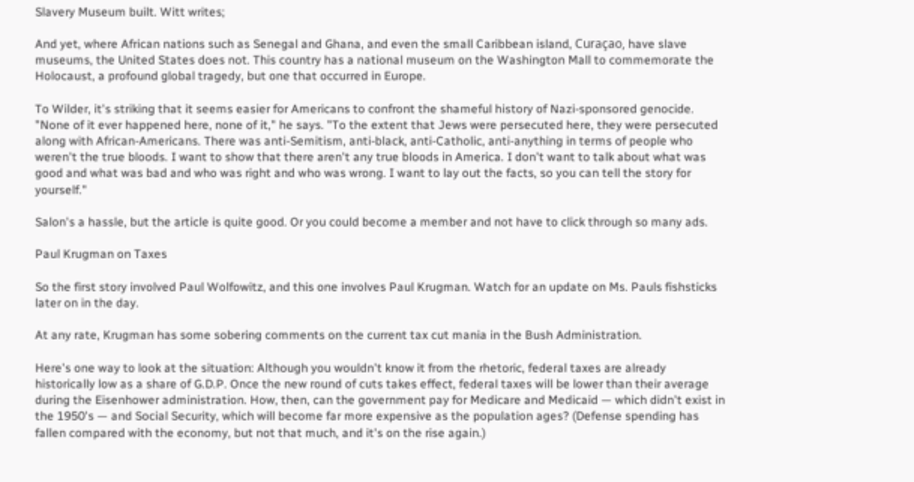Slavery Museum built. Witt writes;

And yet, where African nations such as Senegal and Ghana, and even the small Caribbean island, Curaçao, have slave museums, the United States does not. This country has a national museum on the Washington Mall to commemorate the Holocaust, a profound global tragedy, but one that occurred in Europe.

To Wilder, it's striking that it seems easier for Americans to confront the shameful history of Nazi-sponsored genocide. "None of it ever happened here, none of it," he says. "To the extent that Jews were persecuted here, they were persecuted along with African-Americans. There was anti-Semitism, anti-black, anti-Catholic, anti-anything in terms of people who weren't the true bloods. I want to show that there aren't any true bloods in America. I don't want to talk about what was good and what was bad and who was right and who was wrong. I want to lay out the facts, so you can tell the story for yourself."

Salon's a hassle, but the article is quite good. Or you could become a member and not have to click through so many ads.

Paul Krugman on Taxes

So the first story involved Paul Wolfowitz, and this one involves Paul Krugman. Watch for an update on Ms. Pauls fishsticks later on in the day.

At any rate, Krugman has some sobering comments on the current tax cut mania in the Bush Administration.

Here's one way to look at the situation: Although you wouldn't know it from the rhetoric, federal taxes are already historically low as a share of G.D.P. Once the new round of cuts takes effect, federal taxes will be lower than their average during the Eisenhower administration. How, then, can the government pay for Medicare and Medicaid — which didn't exist in the 1950's — and Social Security, which will become far more expensive as the population ages? (Defense spending has fallen compared with the economy, but not that much, and it's on the rise again.)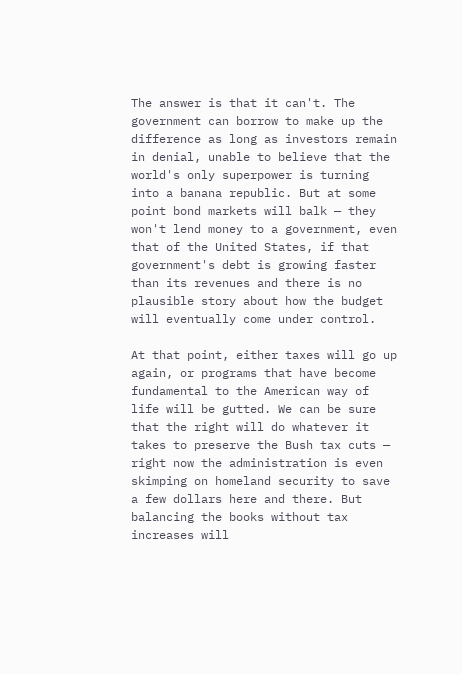The answer is that it can't. The government can borrow to make up the difference as long as investors remain in denial, unable to believe that the world's only superpower is turning into a banana republic. But at some point bond markets will balk — they won't lend money to a government, even that of the United States, if that government's debt is growing faster than its revenues and there is no plausible story about how the budget will eventually come under control.

At that point, either taxes will go up again, or programs that have become fundamental to the American way of life will be gutted. We can be sure that the right will do whatever it takes to preserve the Bush tax cuts — right now the administration is even skimping on homeland security to save a few dollars here and there. But balancing the books without tax increases will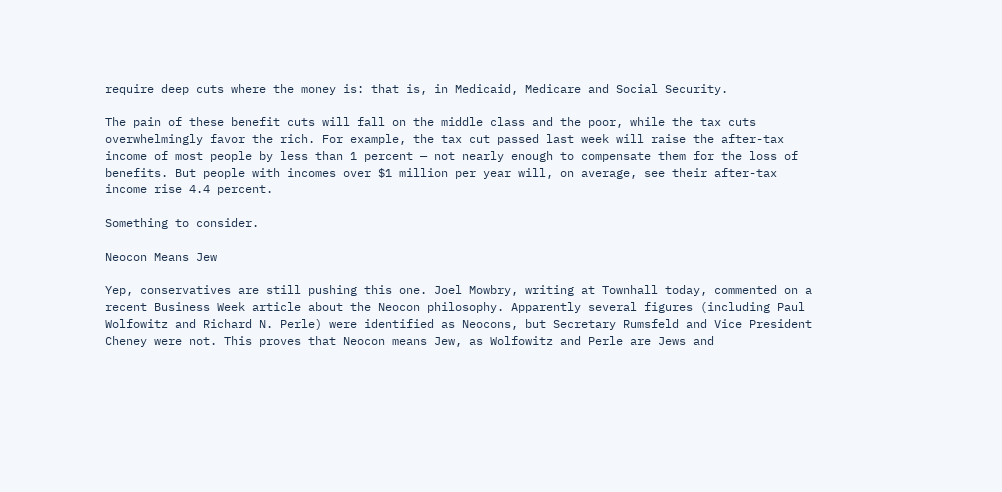require deep cuts where the money is: that is, in Medicaid, Medicare and Social Security.

The pain of these benefit cuts will fall on the middle class and the poor, while the tax cuts overwhelmingly favor the rich. For example, the tax cut passed last week will raise the after-tax income of most people by less than 1 percent — not nearly enough to compensate them for the loss of benefits. But people with incomes over $1 million per year will, on average, see their after-tax income rise 4.4 percent.

Something to consider.

Neocon Means Jew

Yep, conservatives are still pushing this one. Joel Mowbry, writing at Townhall today, commented on a recent Business Week article about the Neocon philosophy. Apparently several figures (including Paul Wolfowitz and Richard N. Perle) were identified as Neocons, but Secretary Rumsfeld and Vice President Cheney were not. This proves that Neocon means Jew, as Wolfowitz and Perle are Jews and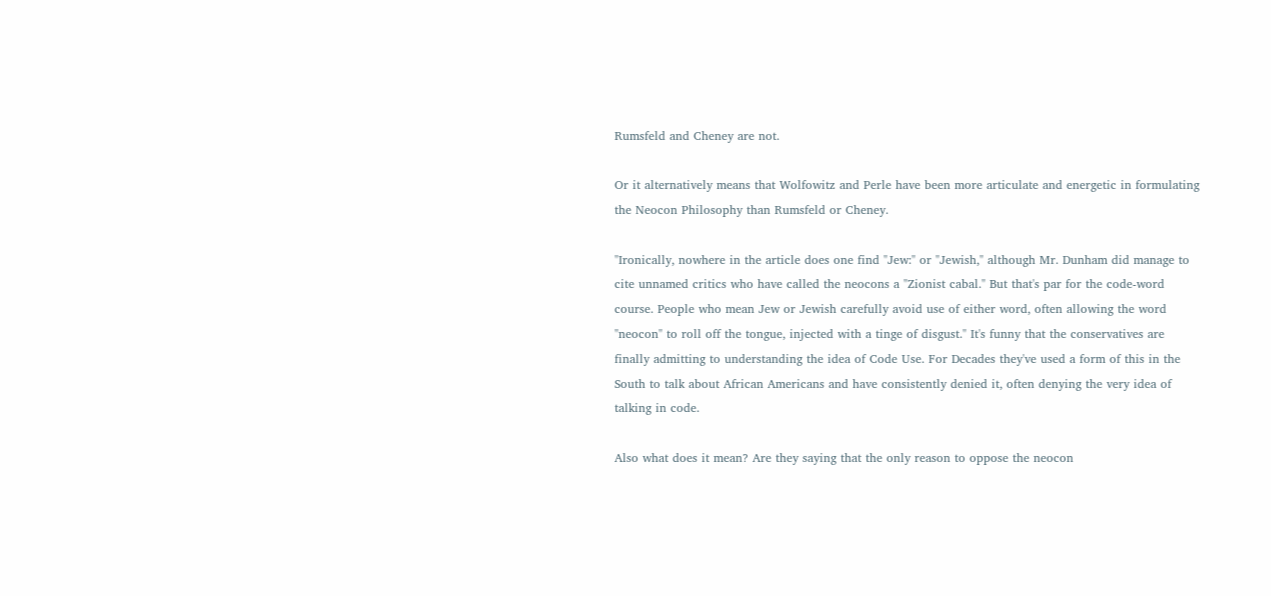Rumsfeld and Cheney are not.

Or it alternatively means that Wolfowitz and Perle have been more articulate and energetic in formulating the Neocon Philosophy than Rumsfeld or Cheney.

"Ironically, nowhere in the article does one find "Jew:" or "Jewish," although Mr. Dunham did manage to cite unnamed critics who have called the neocons a "Zionist cabal." But that's par for the code-word course. People who mean Jew or Jewish carefully avoid use of either word, often allowing the word "neocon" to roll off the tongue, injected with a tinge of disgust." It's funny that the conservatives are finally admitting to understanding the idea of Code Use. For Decades they've used a form of this in the South to talk about African Americans and have consistently denied it, often denying the very idea of talking in code.

Also what does it mean? Are they saying that the only reason to oppose the neocon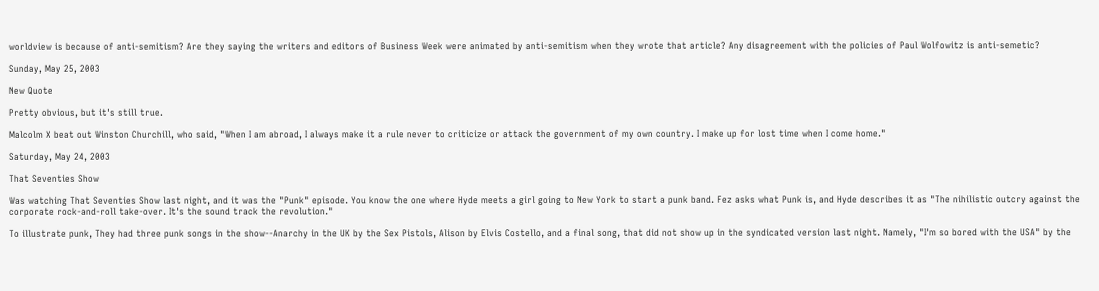worldview is because of anti-semitism? Are they saying the writers and editors of Business Week were animated by anti-semitism when they wrote that article? Any disagreement with the policies of Paul Wolfowitz is anti-semetic?

Sunday, May 25, 2003

New Quote

Pretty obvious, but it's still true.

Malcolm X beat out Winston Churchill, who said, "When I am abroad, I always make it a rule never to criticize or attack the government of my own country. I make up for lost time when I come home."

Saturday, May 24, 2003

That Seventies Show

Was watching That Seventies Show last night, and it was the "Punk" episode. You know the one where Hyde meets a girl going to New York to start a punk band. Fez asks what Punk is, and Hyde describes it as "The nihilistic outcry against the corporate rock-and-roll take-over. It's the sound track the revolution."

To illustrate punk, They had three punk songs in the show--Anarchy in the UK by the Sex Pistols, Alison by Elvis Costello, and a final song, that did not show up in the syndicated version last night. Namely, "I'm so bored with the USA" by the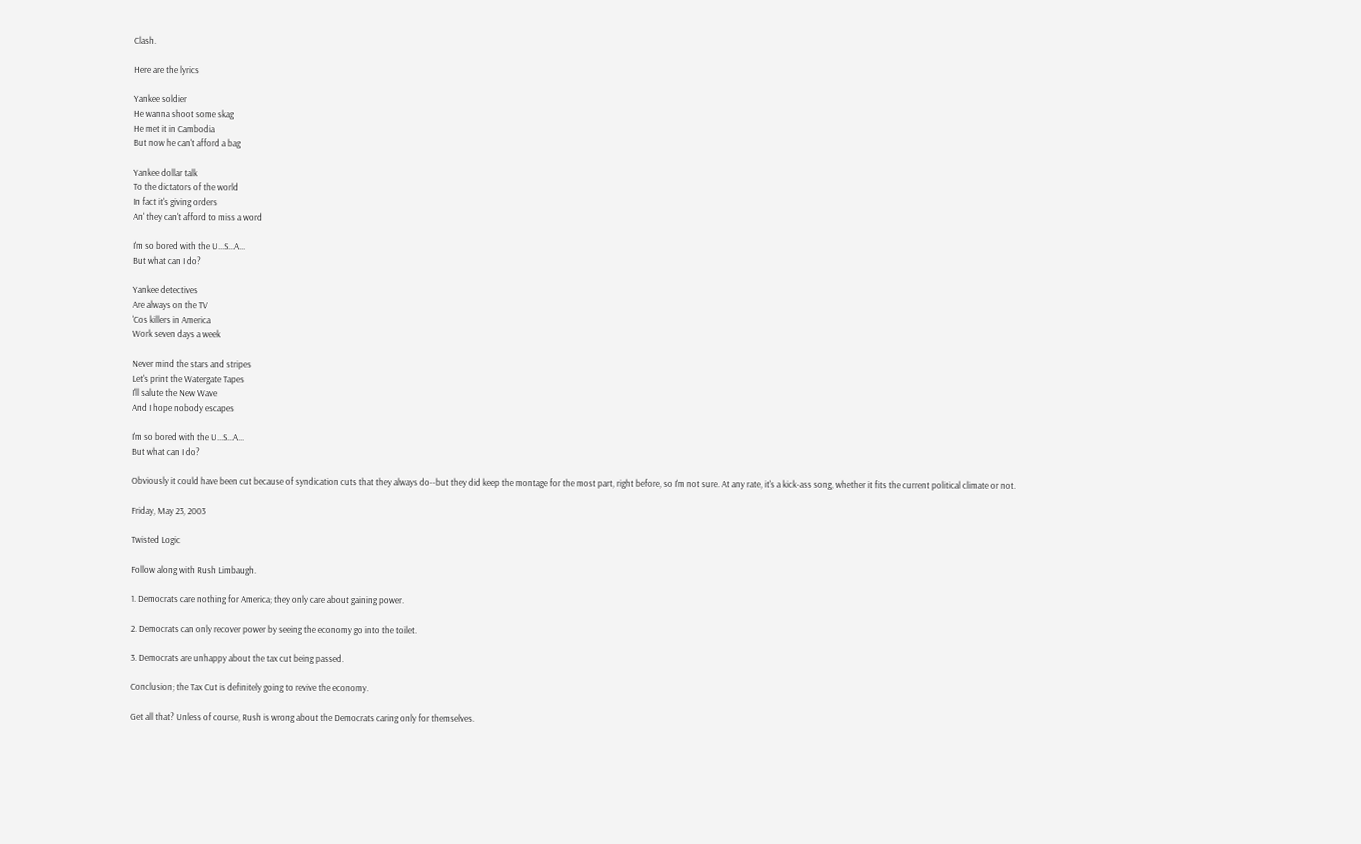Clash.

Here are the lyrics

Yankee soldier
He wanna shoot some skag
He met it in Cambodia
But now he can't afford a bag

Yankee dollar talk
To the dictators of the world
In fact it's giving orders
An' they can't afford to miss a word

I'm so bored with the U...S...A...
But what can I do?

Yankee detectives
Are always on the TV
'Cos killers in America
Work seven days a week

Never mind the stars and stripes
Let's print the Watergate Tapes
I'll salute the New Wave
And I hope nobody escapes

I'm so bored with the U...S...A...
But what can I do?

Obviously it could have been cut because of syndication cuts that they always do--but they did keep the montage for the most part, right before, so I'm not sure. At any rate, it's a kick-ass song, whether it fits the current political climate or not.

Friday, May 23, 2003

Twisted Logic

Follow along with Rush Limbaugh.

1. Democrats care nothing for America; they only care about gaining power.

2. Democrats can only recover power by seeing the economy go into the toilet.

3. Democrats are unhappy about the tax cut being passed.

Conclusion; the Tax Cut is definitely going to revive the economy.

Get all that? Unless of course, Rush is wrong about the Democrats caring only for themselves.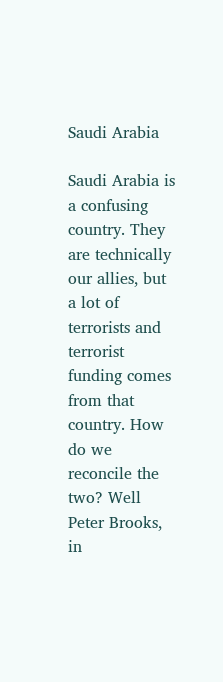Saudi Arabia

Saudi Arabia is a confusing country. They are technically our allies, but a lot of terrorists and terrorist funding comes from that country. How do we reconcile the two? Well Peter Brooks, in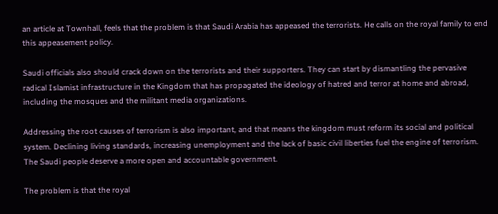an article at Townhall, feels that the problem is that Saudi Arabia has appeased the terrorists. He calls on the royal family to end this appeasement policy.

Saudi officials also should crack down on the terrorists and their supporters. They can start by dismantling the pervasive radical Islamist infrastructure in the Kingdom that has propagated the ideology of hatred and terror at home and abroad, including the mosques and the militant media organizations.

Addressing the root causes of terrorism is also important, and that means the kingdom must reform its social and political system. Declining living standards, increasing unemployment and the lack of basic civil liberties fuel the engine of terrorism. The Saudi people deserve a more open and accountable government.

The problem is that the royal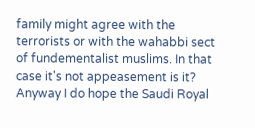family might agree with the terrorists or with the wahabbi sect of fundementalist muslims. In that case it's not appeasement is it? Anyway I do hope the Saudi Royal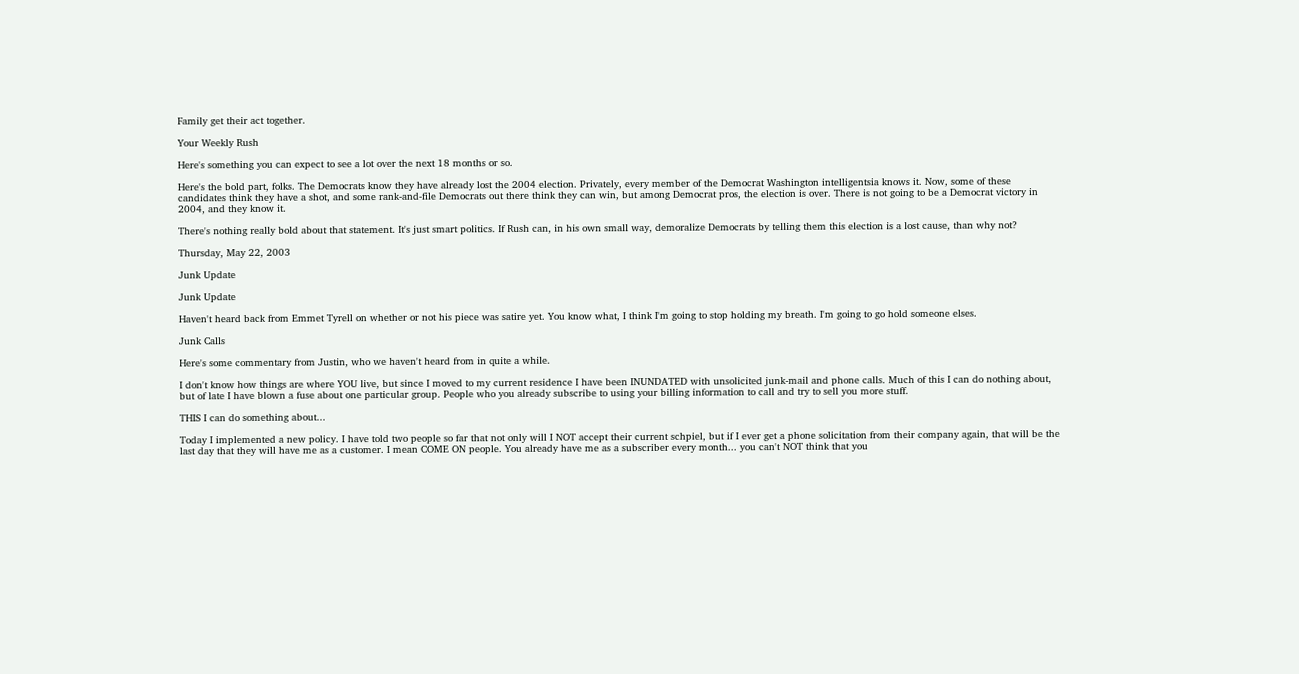Family get their act together.

Your Weekly Rush

Here's something you can expect to see a lot over the next 18 months or so.

Here's the bold part, folks. The Democrats know they have already lost the 2004 election. Privately, every member of the Democrat Washington intelligentsia knows it. Now, some of these candidates think they have a shot, and some rank-and-file Democrats out there think they can win, but among Democrat pros, the election is over. There is not going to be a Democrat victory in 2004, and they know it.

There's nothing really bold about that statement. It's just smart politics. If Rush can, in his own small way, demoralize Democrats by telling them this election is a lost cause, than why not?

Thursday, May 22, 2003

Junk Update

Junk Update

Haven't heard back from Emmet Tyrell on whether or not his piece was satire yet. You know what, I think I'm going to stop holding my breath. I'm going to go hold someone elses.

Junk Calls

Here's some commentary from Justin, who we haven't heard from in quite a while.

I don't know how things are where YOU live, but since I moved to my current residence I have been INUNDATED with unsolicited junk-mail and phone calls. Much of this I can do nothing about, but of late I have blown a fuse about one particular group. People who you already subscribe to using your billing information to call and try to sell you more stuff.

THIS I can do something about...

Today I implemented a new policy. I have told two people so far that not only will I NOT accept their current schpiel, but if I ever get a phone solicitation from their company again, that will be the last day that they will have me as a customer. I mean COME ON people. You already have me as a subscriber every month... you can't NOT think that you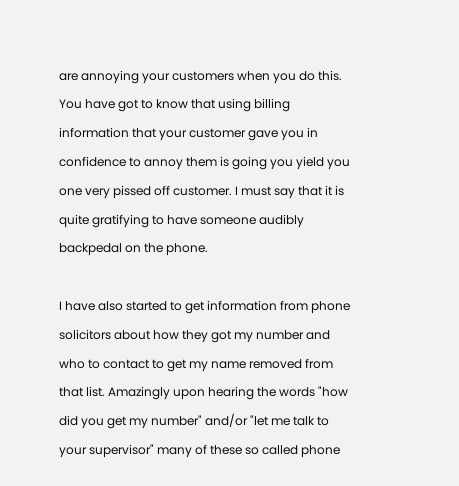are annoying your customers when you do this. You have got to know that using billing information that your customer gave you in confidence to annoy them is going you yield you one very pissed off customer. I must say that it is quite gratifying to have someone audibly backpedal on the phone.

I have also started to get information from phone solicitors about how they got my number and who to contact to get my name removed from that list. Amazingly upon hearing the words "how did you get my number" and/or "let me talk to your supervisor" many of these so called phone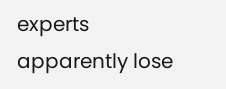experts apparently lose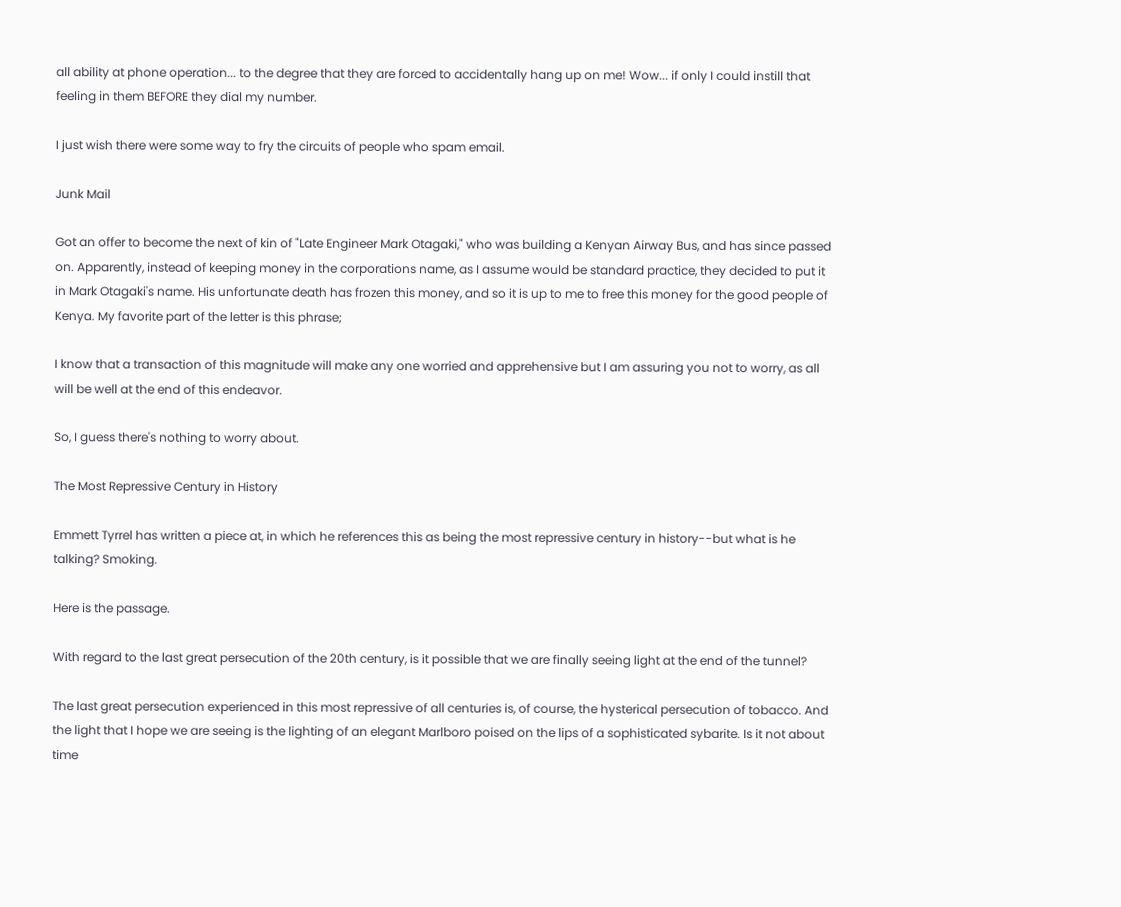all ability at phone operation... to the degree that they are forced to accidentally hang up on me! Wow... if only I could instill that feeling in them BEFORE they dial my number.

I just wish there were some way to fry the circuits of people who spam email.

Junk Mail

Got an offer to become the next of kin of "Late Engineer Mark Otagaki," who was building a Kenyan Airway Bus, and has since passed on. Apparently, instead of keeping money in the corporations name, as I assume would be standard practice, they decided to put it in Mark Otagaki's name. His unfortunate death has frozen this money, and so it is up to me to free this money for the good people of Kenya. My favorite part of the letter is this phrase;

I know that a transaction of this magnitude will make any one worried and apprehensive but I am assuring you not to worry, as all will be well at the end of this endeavor.

So, I guess there's nothing to worry about.

The Most Repressive Century in History

Emmett Tyrrel has written a piece at, in which he references this as being the most repressive century in history--but what is he talking? Smoking.

Here is the passage.

With regard to the last great persecution of the 20th century, is it possible that we are finally seeing light at the end of the tunnel?

The last great persecution experienced in this most repressive of all centuries is, of course, the hysterical persecution of tobacco. And the light that I hope we are seeing is the lighting of an elegant Marlboro poised on the lips of a sophisticated sybarite. Is it not about time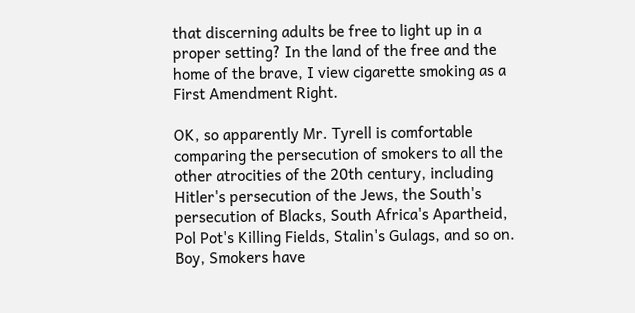that discerning adults be free to light up in a proper setting? In the land of the free and the home of the brave, I view cigarette smoking as a First Amendment Right.

OK, so apparently Mr. Tyrell is comfortable comparing the persecution of smokers to all the other atrocities of the 20th century, including Hitler's persecution of the Jews, the South's persecution of Blacks, South Africa's Apartheid, Pol Pot's Killing Fields, Stalin's Gulags, and so on. Boy, Smokers have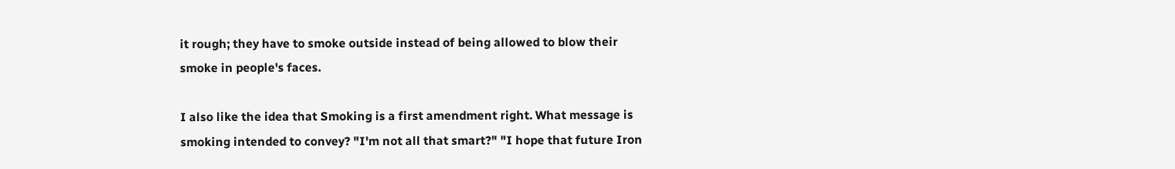it rough; they have to smoke outside instead of being allowed to blow their smoke in people's faces.

I also like the idea that Smoking is a first amendment right. What message is smoking intended to convey? "I'm not all that smart?" "I hope that future Iron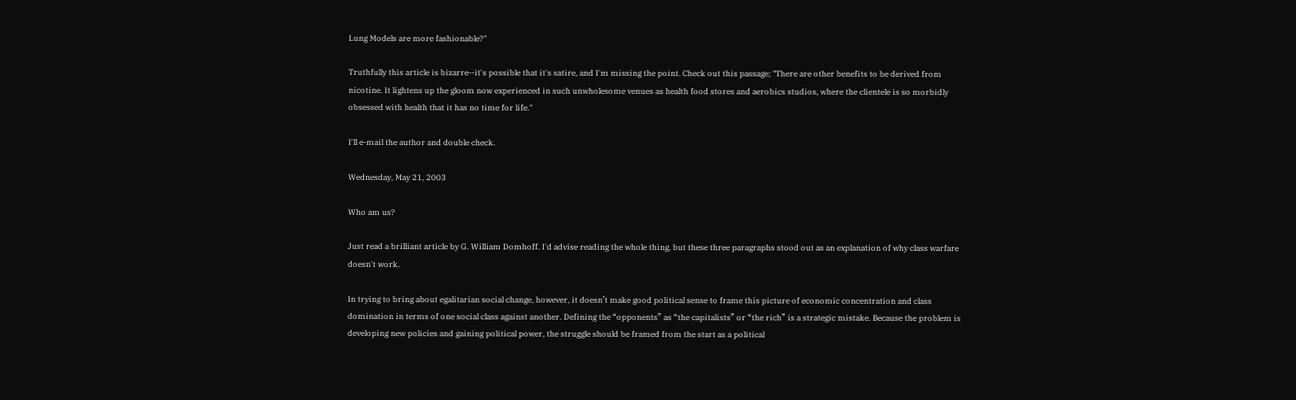Lung Models are more fashionable?"

Truthfully this article is bizarre--it's possible that it's satire, and I'm missing the point. Check out this passage; "There are other benefits to be derived from nicotine. It lightens up the gloom now experienced in such unwholesome venues as health food stores and aerobics studios, where the clientele is so morbidly obsessed with health that it has no time for life."

I'll e-mail the author and double check.

Wednesday, May 21, 2003

Who am us?

Just read a brilliant article by G. William Domhoff. I'd advise reading the whole thing, but these three paragraphs stood out as an explanation of why class warfare doesn't work.

In trying to bring about egalitarian social change, however, it doesn’t make good political sense to frame this picture of economic concentration and class domination in terms of one social class against another. Defining the “opponents” as “the capitalists” or “the rich” is a strategic mistake. Because the problem is developing new policies and gaining political power, the struggle should be framed from the start as a political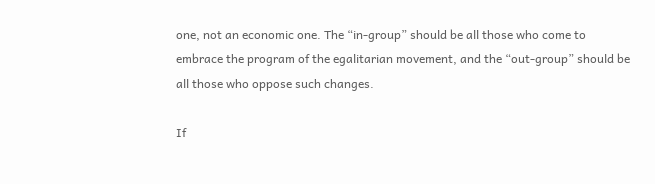one, not an economic one. The “in-group” should be all those who come to embrace the program of the egalitarian movement, and the “out-group” should be all those who oppose such changes.

If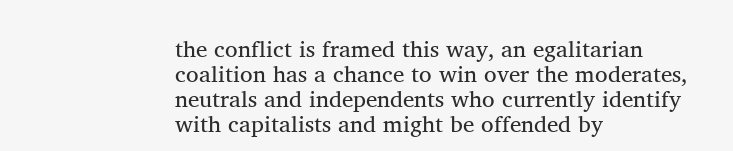the conflict is framed this way, an egalitarian coalition has a chance to win over the moderates, neutrals and independents who currently identify with capitalists and might be offended by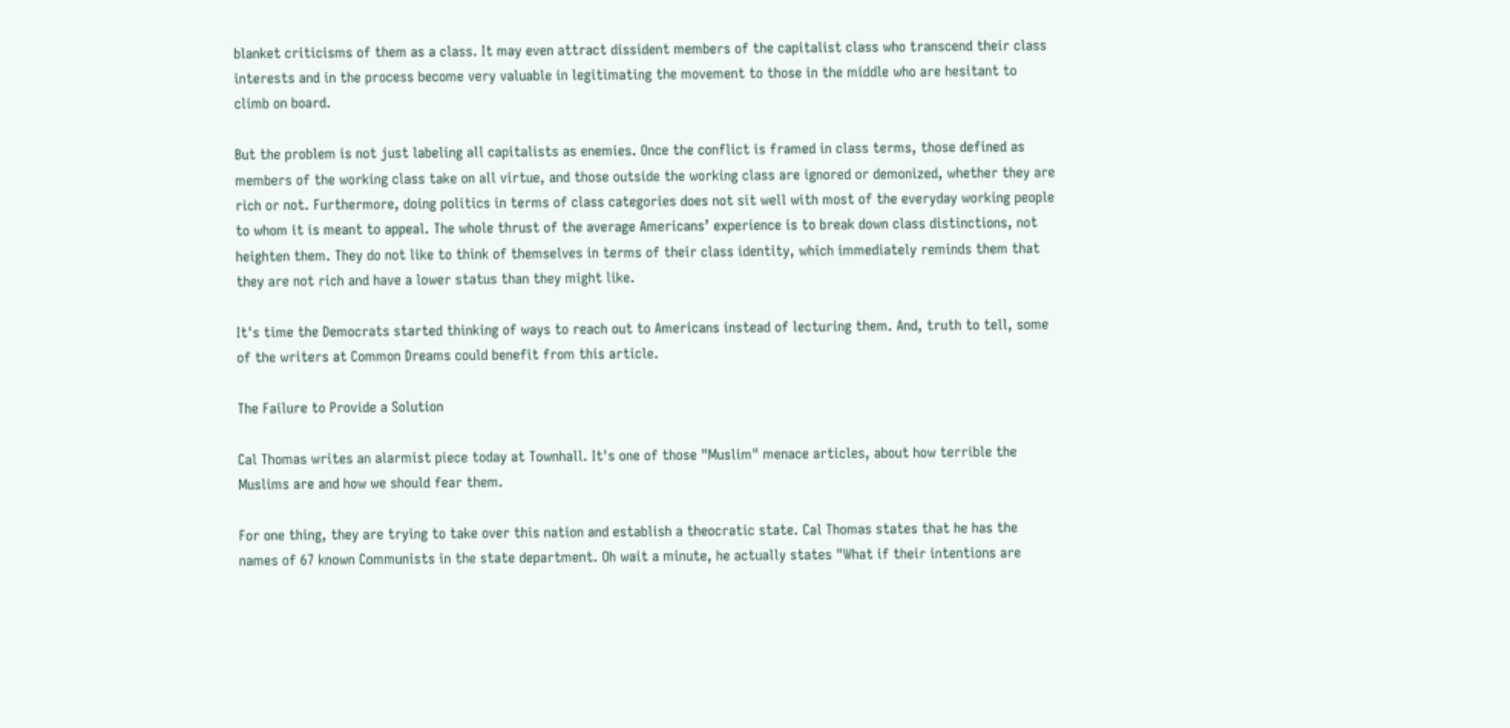blanket criticisms of them as a class. It may even attract dissident members of the capitalist class who transcend their class interests and in the process become very valuable in legitimating the movement to those in the middle who are hesitant to climb on board.

But the problem is not just labeling all capitalists as enemies. Once the conflict is framed in class terms, those defined as members of the working class take on all virtue, and those outside the working class are ignored or demonized, whether they are rich or not. Furthermore, doing politics in terms of class categories does not sit well with most of the everyday working people to whom it is meant to appeal. The whole thrust of the average Americans’ experience is to break down class distinctions, not heighten them. They do not like to think of themselves in terms of their class identity, which immediately reminds them that they are not rich and have a lower status than they might like.

It's time the Democrats started thinking of ways to reach out to Americans instead of lecturing them. And, truth to tell, some of the writers at Common Dreams could benefit from this article.

The Failure to Provide a Solution

Cal Thomas writes an alarmist piece today at Townhall. It's one of those "Muslim" menace articles, about how terrible the Muslims are and how we should fear them.

For one thing, they are trying to take over this nation and establish a theocratic state. Cal Thomas states that he has the names of 67 known Communists in the state department. Oh wait a minute, he actually states "What if their intentions are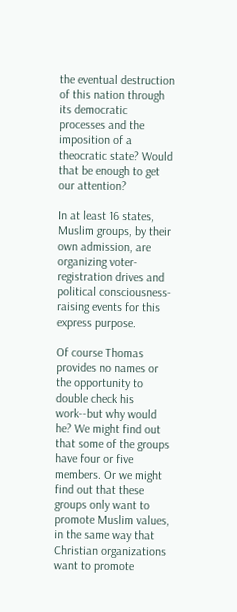the eventual destruction of this nation through its democratic processes and the imposition of a theocratic state? Would that be enough to get our attention?

In at least 16 states, Muslim groups, by their own admission, are organizing voter-registration drives and political consciousness-raising events for this express purpose.

Of course Thomas provides no names or the opportunity to double check his work--but why would he? We might find out that some of the groups have four or five members. Or we might find out that these groups only want to promote Muslim values, in the same way that Christian organizations want to promote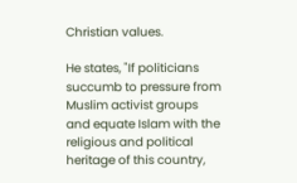Christian values.

He states, "If politicians succumb to pressure from Muslim activist groups and equate Islam with the religious and political heritage of this country,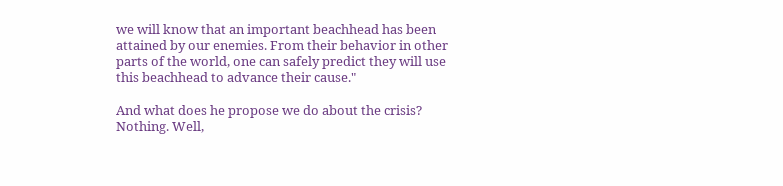we will know that an important beachhead has been attained by our enemies. From their behavior in other parts of the world, one can safely predict they will use this beachhead to advance their cause."

And what does he propose we do about the crisis? Nothing. Well,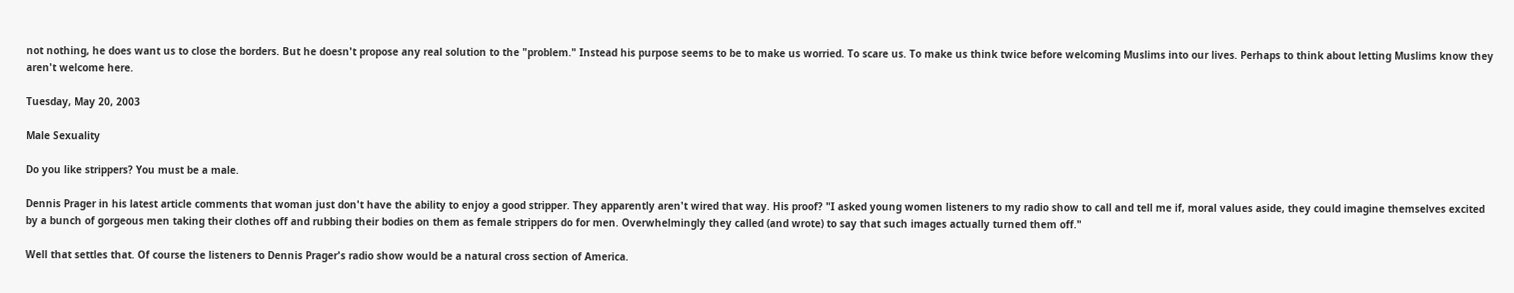not nothing, he does want us to close the borders. But he doesn't propose any real solution to the "problem." Instead his purpose seems to be to make us worried. To scare us. To make us think twice before welcoming Muslims into our lives. Perhaps to think about letting Muslims know they aren't welcome here.

Tuesday, May 20, 2003

Male Sexuality

Do you like strippers? You must be a male.

Dennis Prager in his latest article comments that woman just don't have the ability to enjoy a good stripper. They apparently aren't wired that way. His proof? "I asked young women listeners to my radio show to call and tell me if, moral values aside, they could imagine themselves excited by a bunch of gorgeous men taking their clothes off and rubbing their bodies on them as female strippers do for men. Overwhelmingly they called (and wrote) to say that such images actually turned them off."

Well that settles that. Of course the listeners to Dennis Prager's radio show would be a natural cross section of America.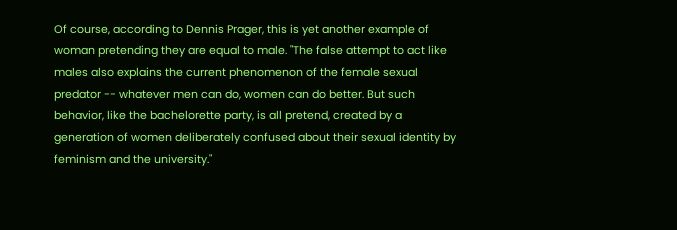Of course, according to Dennis Prager, this is yet another example of woman pretending they are equal to male. "The false attempt to act like males also explains the current phenomenon of the female sexual predator -- whatever men can do, women can do better. But such behavior, like the bachelorette party, is all pretend, created by a generation of women deliberately confused about their sexual identity by feminism and the university."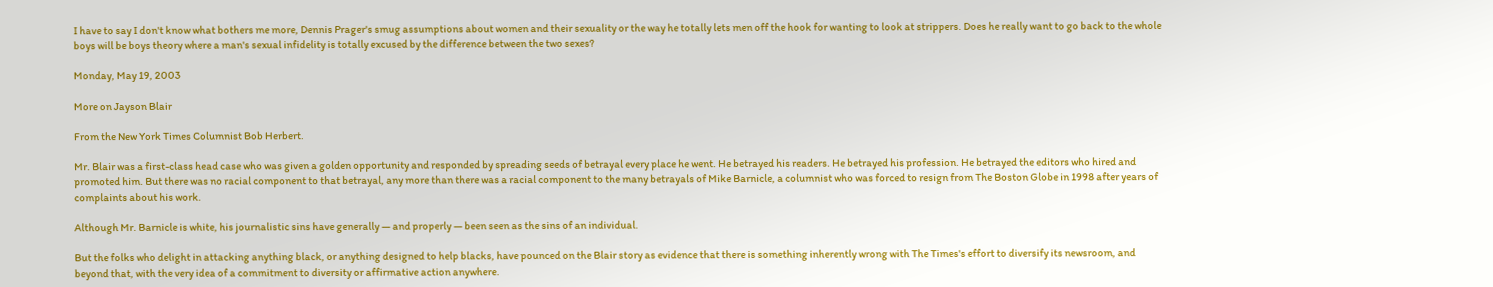I have to say I don't know what bothers me more, Dennis Prager's smug assumptions about women and their sexuality or the way he totally lets men off the hook for wanting to look at strippers. Does he really want to go back to the whole boys will be boys theory where a man's sexual infidelity is totally excused by the difference between the two sexes?

Monday, May 19, 2003

More on Jayson Blair

From the New York Times Columnist Bob Herbert.

Mr. Blair was a first-class head case who was given a golden opportunity and responded by spreading seeds of betrayal every place he went. He betrayed his readers. He betrayed his profession. He betrayed the editors who hired and promoted him. But there was no racial component to that betrayal, any more than there was a racial component to the many betrayals of Mike Barnicle, a columnist who was forced to resign from The Boston Globe in 1998 after years of complaints about his work.

Although Mr. Barnicle is white, his journalistic sins have generally — and properly — been seen as the sins of an individual.

But the folks who delight in attacking anything black, or anything designed to help blacks, have pounced on the Blair story as evidence that there is something inherently wrong with The Times's effort to diversify its newsroom, and beyond that, with the very idea of a commitment to diversity or affirmative action anywhere.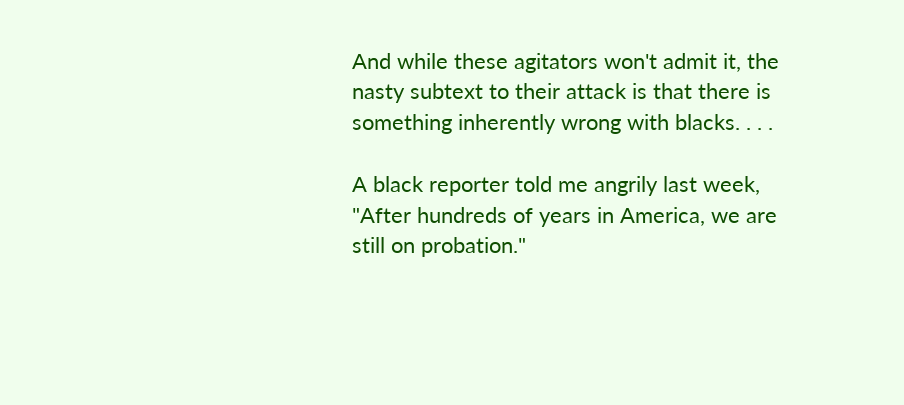And while these agitators won't admit it, the nasty subtext to their attack is that there is something inherently wrong with blacks. . . .

A black reporter told me angrily last week, "After hundreds of years in America, we are still on probation."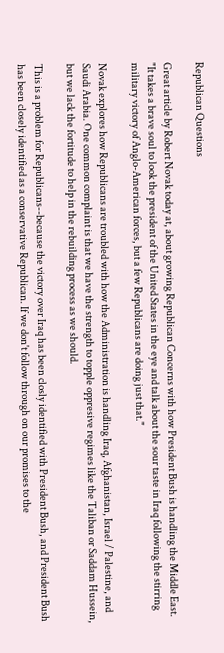Republican Questions

Great article by Robert Novak today at, about growing Republican Concerns with how President Bush is handling the Middle East. "It takes a brave soul to look the president of the United States in the eye and talk about the sour taste in Iraq following the stirring military victory of Anglo-American forces, but a few Republicans are doing just that."

Novak explores how Republicans are troubled with how the Administration is handling Iraq, Afghanistan, Israel / Palestine, and Saudi Arabia. One common complaint is that we have the strength to topple oppresive regimes like the Taliban or Saddam Hussein, but we lack the fortitude to help in the rebuilding process as we should.

This is a problem for Republicans--because the victory over Iraq has been closly identified with President Bush, and President Bush has been closely identified as a conservative Republican. If we don't follow through on our promises to the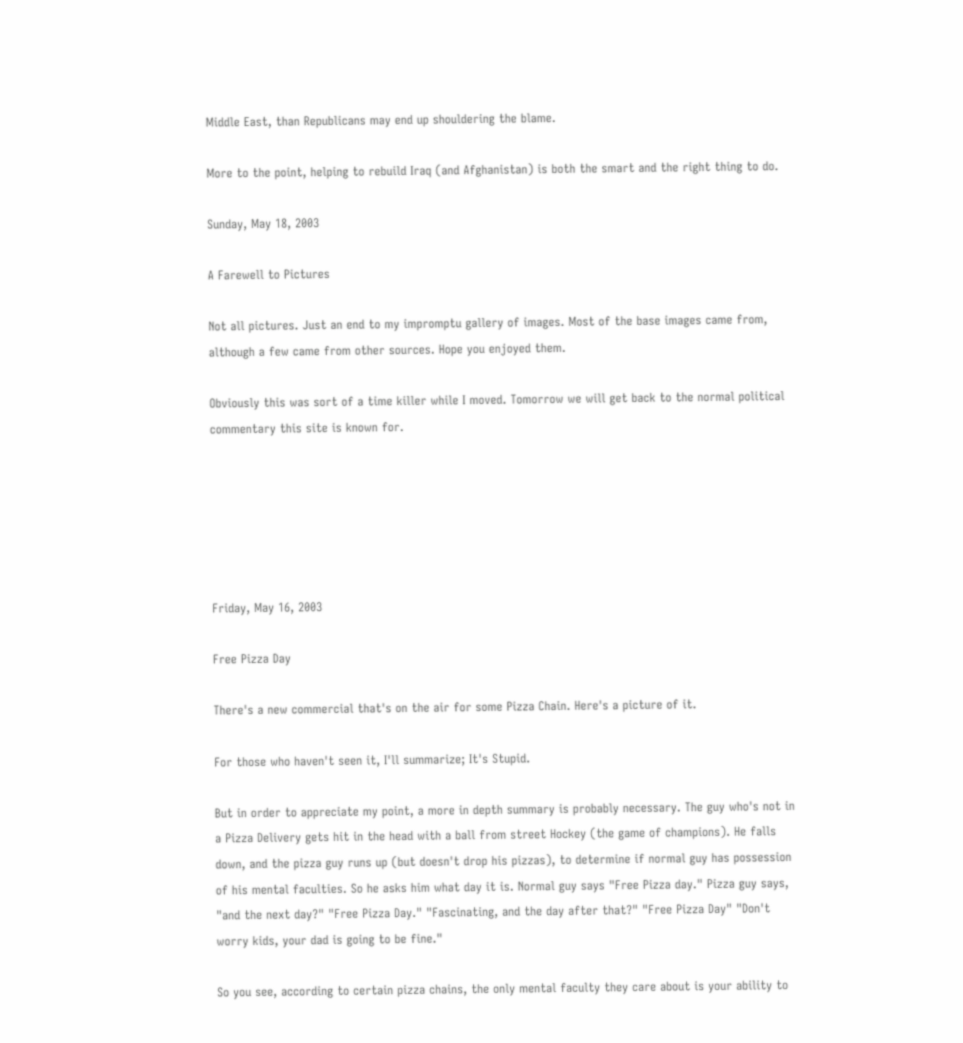Middle East, than Republicans may end up shouldering the blame.

More to the point, helping to rebuild Iraq (and Afghanistan) is both the smart and the right thing to do.

Sunday, May 18, 2003

A Farewell to Pictures

Not all pictures. Just an end to my impromptu gallery of images. Most of the base images came from, although a few came from other sources. Hope you enjoyed them.

Obviously this was sort of a time killer while I moved. Tomorrow we will get back to the normal political commentary this site is known for.






Friday, May 16, 2003

Free Pizza Day

There's a new commercial that's on the air for some Pizza Chain. Here's a picture of it.

For those who haven't seen it, I'll summarize; It's Stupid.

But in order to appreciate my point, a more in depth summary is probably necessary. The guy who's not in a Pizza Delivery gets hit in the head with a ball from street Hockey (the game of champions). He falls down, and the pizza guy runs up (but doesn't drop his pizzas), to determine if normal guy has possession of his mental faculties. So he asks him what day it is. Normal guy says "Free Pizza day." Pizza guy says, "and the next day?" "Free Pizza Day." "Fascinating, and the day after that?" "Free Pizza Day" "Don't worry kids, your dad is going to be fine."

So you see, according to certain pizza chains, the only mental faculty they care about is your ability to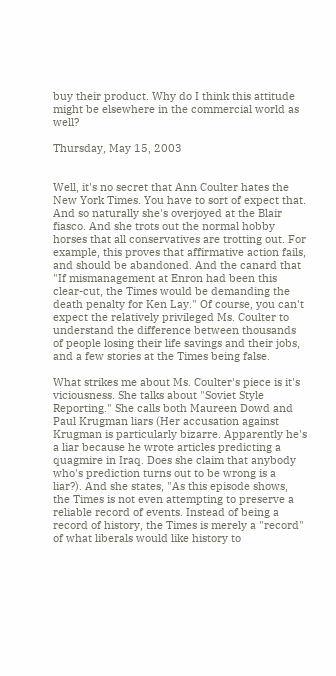buy their product. Why do I think this attitude might be elsewhere in the commercial world as well?

Thursday, May 15, 2003


Well, it's no secret that Ann Coulter hates the New York Times. You have to sort of expect that. And so naturally she's overjoyed at the Blair fiasco. And she trots out the normal hobby horses that all conservatives are trotting out. For example, this proves that affirmative action fails, and should be abandoned. And the canard that "If mismanagement at Enron had been this clear-cut, the Times would be demanding the death penalty for Ken Lay." Of course, you can't expect the relatively privileged Ms. Coulter to understand the difference between thousands of people losing their life savings and their jobs, and a few stories at the Times being false.

What strikes me about Ms. Coulter's piece is it's viciousness. She talks about "Soviet Style Reporting." She calls both Maureen Dowd and Paul Krugman liars (Her accusation against Krugman is particularly bizarre. Apparently he's a liar because he wrote articles predicting a quagmire in Iraq. Does she claim that anybody who's prediction turns out to be wrong is a liar?). And she states, "As this episode shows, the Times is not even attempting to preserve a reliable record of events. Instead of being a record of history, the Times is merely a "record" of what liberals would like history to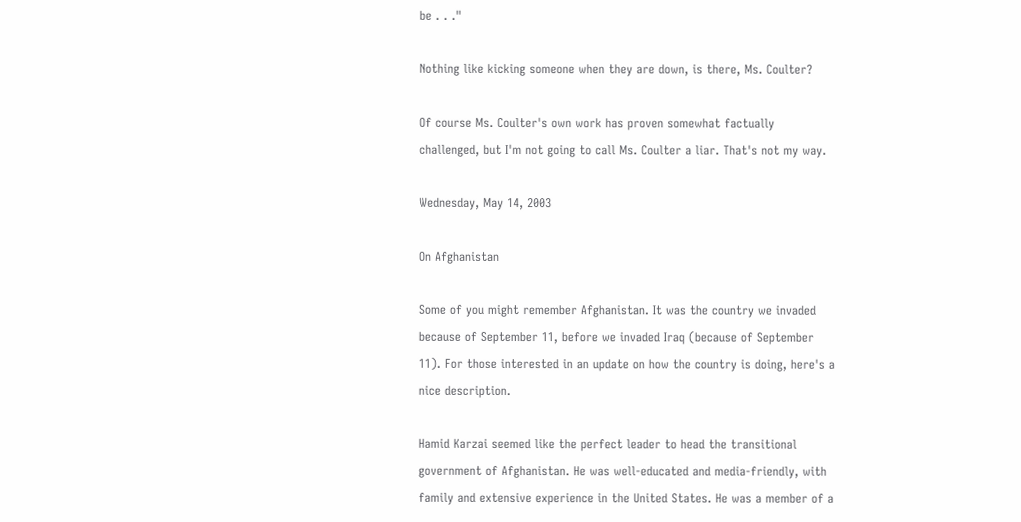be . . ."

Nothing like kicking someone when they are down, is there, Ms. Coulter?

Of course Ms. Coulter's own work has proven somewhat factually challenged, but I'm not going to call Ms. Coulter a liar. That's not my way.

Wednesday, May 14, 2003

On Afghanistan

Some of you might remember Afghanistan. It was the country we invaded because of September 11, before we invaded Iraq (because of September 11). For those interested in an update on how the country is doing, here's a nice description.

Hamid Karzai seemed like the perfect leader to head the transitional government of Afghanistan. He was well-educated and media-friendly, with family and extensive experience in the United States. He was a member of a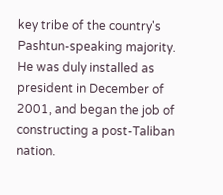key tribe of the country's Pashtun-speaking majority. He was duly installed as president in December of 2001, and began the job of constructing a post-Taliban nation.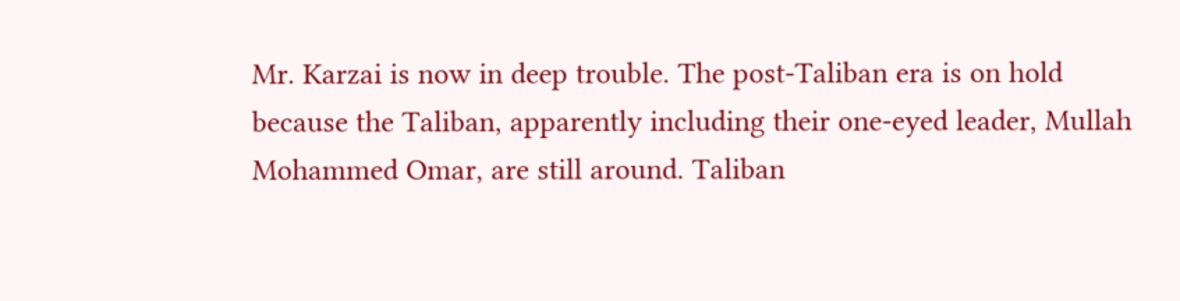Mr. Karzai is now in deep trouble. The post-Taliban era is on hold because the Taliban, apparently including their one-eyed leader, Mullah Mohammed Omar, are still around. Taliban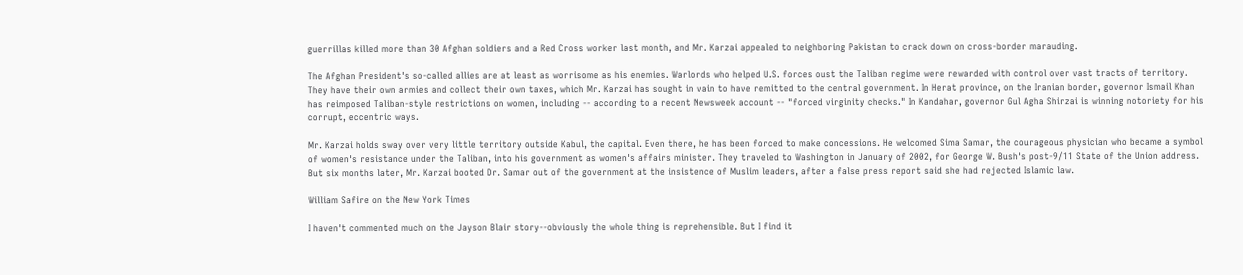guerrillas killed more than 30 Afghan soldiers and a Red Cross worker last month, and Mr. Karzai appealed to neighboring Pakistan to crack down on cross-border marauding.

The Afghan President's so-called allies are at least as worrisome as his enemies. Warlords who helped U.S. forces oust the Taliban regime were rewarded with control over vast tracts of territory. They have their own armies and collect their own taxes, which Mr. Karzai has sought in vain to have remitted to the central government. In Herat province, on the Iranian border, governor Ismail Khan has reimposed Taliban-style restrictions on women, including -- according to a recent Newsweek account -- "forced virginity checks." In Kandahar, governor Gul Agha Shirzai is winning notoriety for his corrupt, eccentric ways.

Mr. Karzai holds sway over very little territory outside Kabul, the capital. Even there, he has been forced to make concessions. He welcomed Sima Samar, the courageous physician who became a symbol of women's resistance under the Taliban, into his government as women's affairs minister. They traveled to Washington in January of 2002, for George W. Bush's post-9/11 State of the Union address. But six months later, Mr. Karzai booted Dr. Samar out of the government at the insistence of Muslim leaders, after a false press report said she had rejected Islamic law.

William Safire on the New York Times

I haven't commented much on the Jayson Blair story--obviously the whole thing is reprehensible. But I find it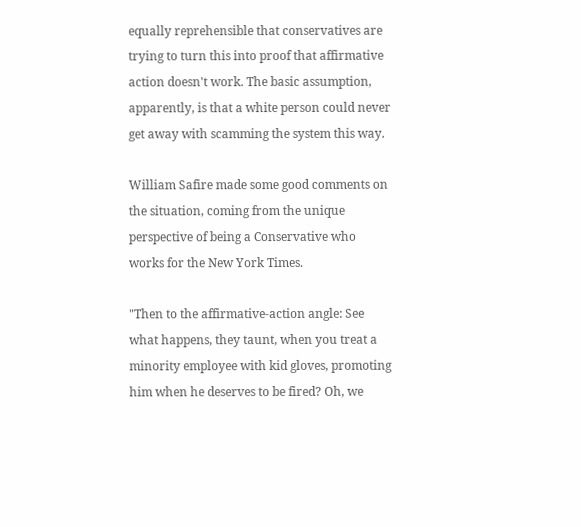equally reprehensible that conservatives are trying to turn this into proof that affirmative action doesn't work. The basic assumption, apparently, is that a white person could never get away with scamming the system this way.

William Safire made some good comments on the situation, coming from the unique perspective of being a Conservative who works for the New York Times.

"Then to the affirmative-action angle: See what happens, they taunt, when you treat a minority employee with kid gloves, promoting him when he deserves to be fired? Oh, we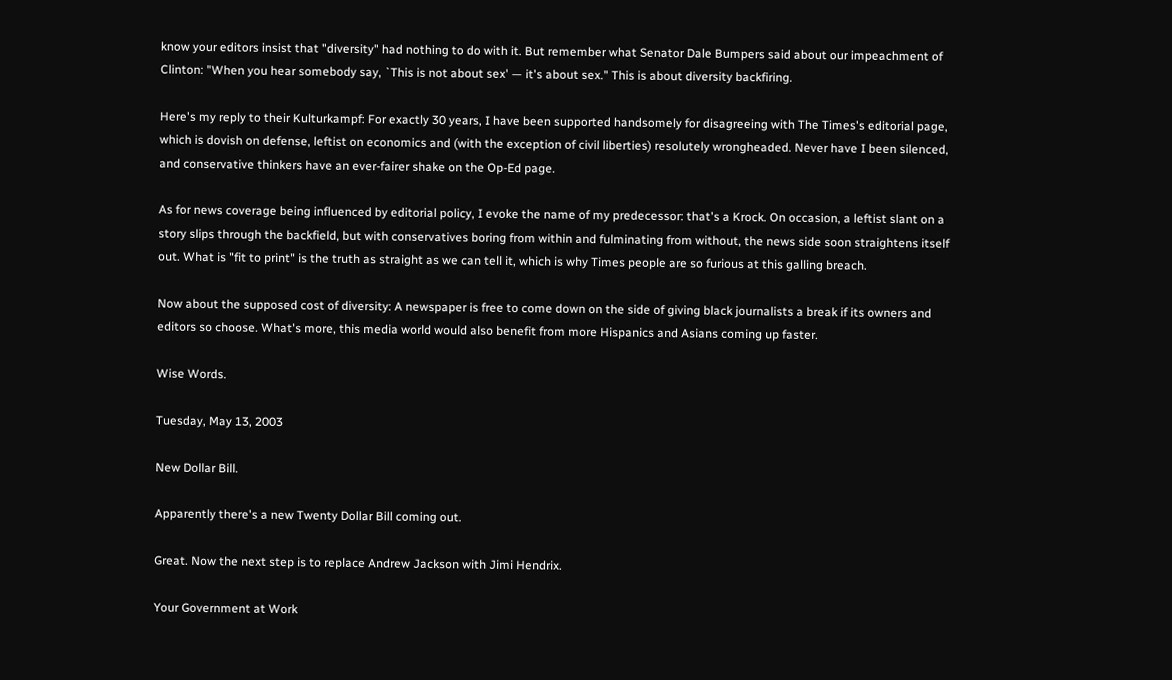know your editors insist that "diversity" had nothing to do with it. But remember what Senator Dale Bumpers said about our impeachment of Clinton: "When you hear somebody say, `This is not about sex' — it's about sex." This is about diversity backfiring.

Here's my reply to their Kulturkampf: For exactly 30 years, I have been supported handsomely for disagreeing with The Times's editorial page, which is dovish on defense, leftist on economics and (with the exception of civil liberties) resolutely wrongheaded. Never have I been silenced, and conservative thinkers have an ever-fairer shake on the Op-Ed page.

As for news coverage being influenced by editorial policy, I evoke the name of my predecessor: that's a Krock. On occasion, a leftist slant on a story slips through the backfield, but with conservatives boring from within and fulminating from without, the news side soon straightens itself out. What is "fit to print" is the truth as straight as we can tell it, which is why Times people are so furious at this galling breach.

Now about the supposed cost of diversity: A newspaper is free to come down on the side of giving black journalists a break if its owners and editors so choose. What's more, this media world would also benefit from more Hispanics and Asians coming up faster.

Wise Words.

Tuesday, May 13, 2003

New Dollar Bill.

Apparently there's a new Twenty Dollar Bill coming out.

Great. Now the next step is to replace Andrew Jackson with Jimi Hendrix.

Your Government at Work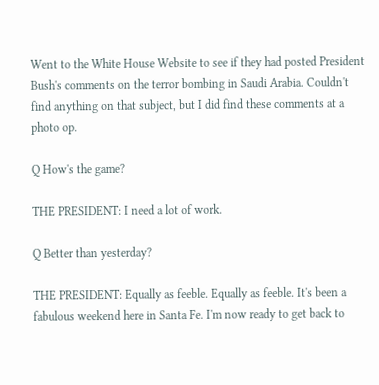Went to the White House Website to see if they had posted President Bush's comments on the terror bombing in Saudi Arabia. Couldn't find anything on that subject, but I did find these comments at a photo op.

Q How's the game?

THE PRESIDENT: I need a lot of work.

Q Better than yesterday?

THE PRESIDENT: Equally as feeble. Equally as feeble. It's been a fabulous weekend here in Santa Fe. I'm now ready to get back to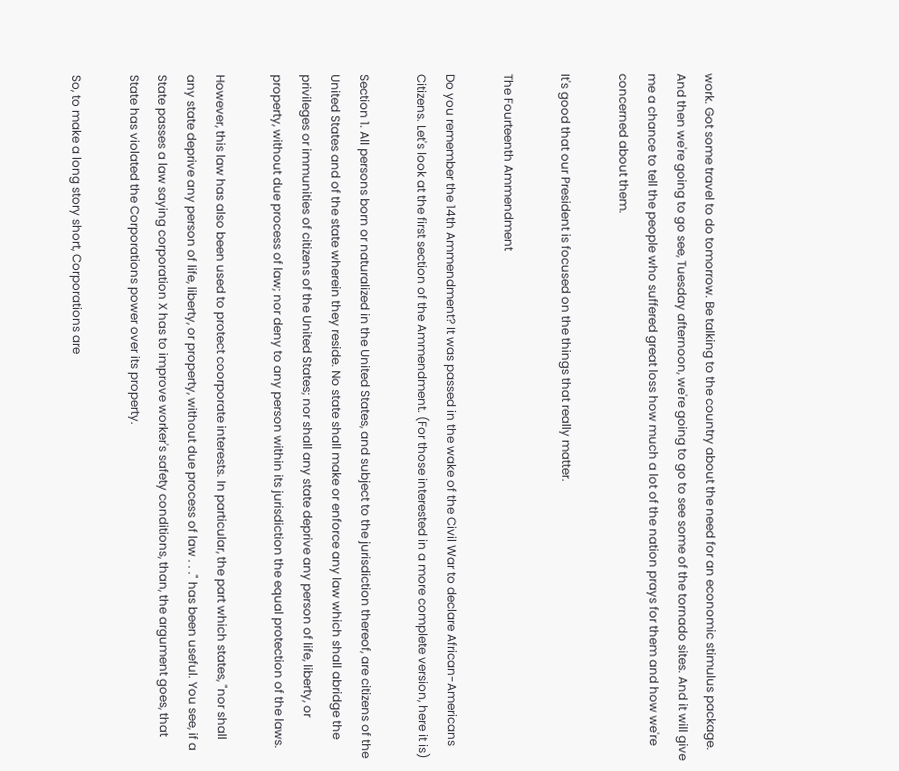work. Got some travel to do tomorrow. Be talking to the country about the need for an economic stimulus package. And then we're going to go see, Tuesday afternoon, we're going to go to see some of the tornado sites. And it will give me a chance to tell the people who suffered great loss how much a lot of the nation prays for them and how we're concerned about them.

It's good that our President is focused on the things that really matter.

The Fourteenth Ammendment

Do you remember the 14th Ammendment? It was passed in the wake of the Civil War to declare African-Americans Citizens. Let's look at the first section of the Ammendment. (For those interested in a more complete version, here it is)

Section 1. All persons born or naturalized in the United States, and subject to the jurisdiction thereof, are citizens of the United States and of the state wherein they reside. No state shall make or enforce any law which shall abridge the privileges or immunities of citizens of the United States; nor shall any state deprive any person of life, liberty, or property, without due process of law; nor deny to any person within its jurisdiction the equal protection of the laws.

However, this law has also been used to protect coorporate interests. In particular, the part which states, "nor shall any state deprive any person of life, liberty, or property, without due process of law . . ." has been useful. You see, if a State passes a law saying corporation X has to improve worker's safety conditions, than, the argument goes, that State has violated the Corporations power over its property.

So, to make a long story short, Corporations are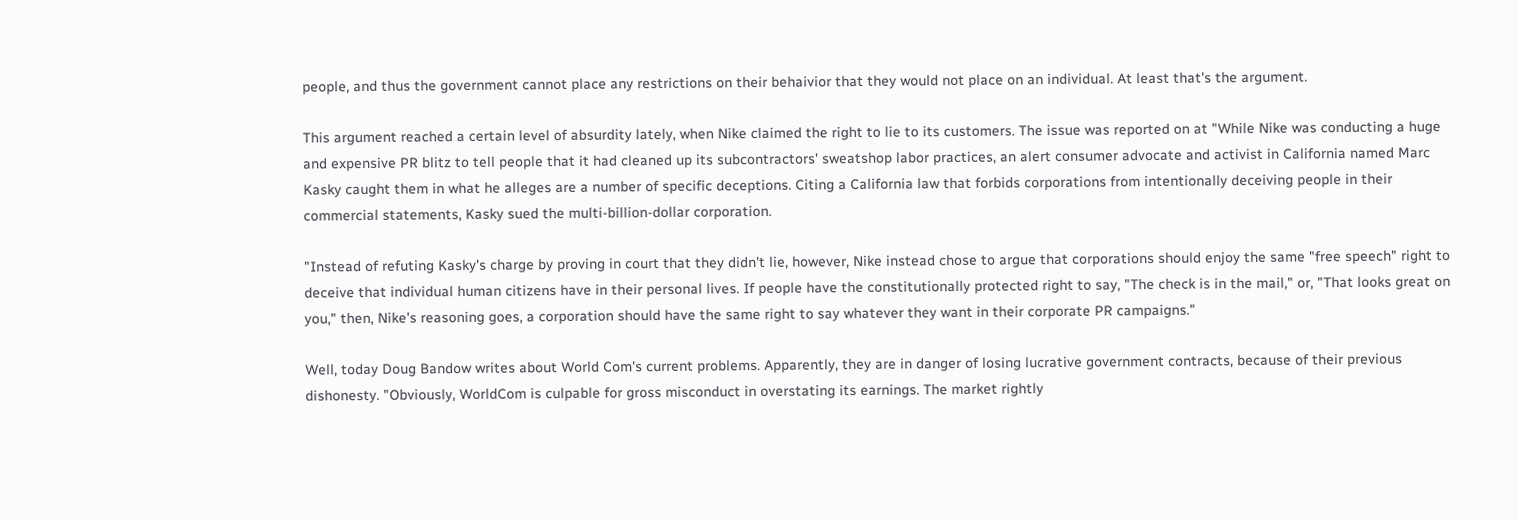people, and thus the government cannot place any restrictions on their behaivior that they would not place on an individual. At least that's the argument.

This argument reached a certain level of absurdity lately, when Nike claimed the right to lie to its customers. The issue was reported on at "While Nike was conducting a huge and expensive PR blitz to tell people that it had cleaned up its subcontractors' sweatshop labor practices, an alert consumer advocate and activist in California named Marc Kasky caught them in what he alleges are a number of specific deceptions. Citing a California law that forbids corporations from intentionally deceiving people in their commercial statements, Kasky sued the multi-billion-dollar corporation.

"Instead of refuting Kasky's charge by proving in court that they didn't lie, however, Nike instead chose to argue that corporations should enjoy the same "free speech" right to deceive that individual human citizens have in their personal lives. If people have the constitutionally protected right to say, "The check is in the mail," or, "That looks great on you," then, Nike's reasoning goes, a corporation should have the same right to say whatever they want in their corporate PR campaigns."

Well, today Doug Bandow writes about World Com's current problems. Apparently, they are in danger of losing lucrative government contracts, because of their previous dishonesty. "Obviously, WorldCom is culpable for gross misconduct in overstating its earnings. The market rightly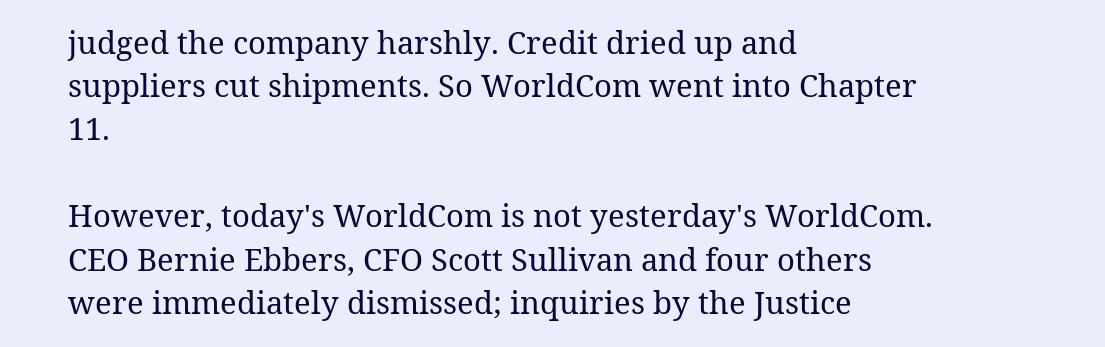judged the company harshly. Credit dried up and suppliers cut shipments. So WorldCom went into Chapter 11.

However, today's WorldCom is not yesterday's WorldCom. CEO Bernie Ebbers, CFO Scott Sullivan and four others were immediately dismissed; inquiries by the Justice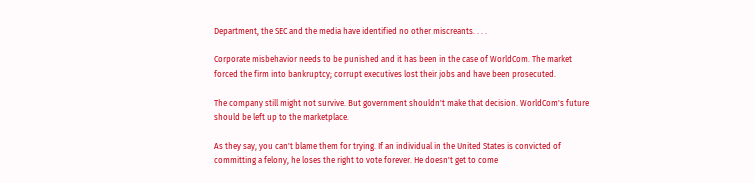Department, the SEC and the media have identified no other miscreants. . . .

Corporate misbehavior needs to be punished and it has been in the case of WorldCom. The market forced the firm into bankruptcy; corrupt executives lost their jobs and have been prosecuted.

The company still might not survive. But government shouldn't make that decision. WorldCom's future should be left up to the marketplace.

As they say, you can't blame them for trying. If an individual in the United States is convicted of committing a felony, he loses the right to vote forever. He doesn't get to come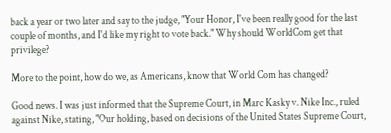back a year or two later and say to the judge, "Your Honor, I've been really good for the last couple of months, and I'd like my right to vote back." Why should WorldCom get that privilege?

More to the point, how do we, as Americans, know that World Com has changed?

Good news. I was just informed that the Supreme Court, in Marc Kasky v. Nike Inc., ruled against Nike, stating, "Our holding, based on decisions of the United States Supreme Court,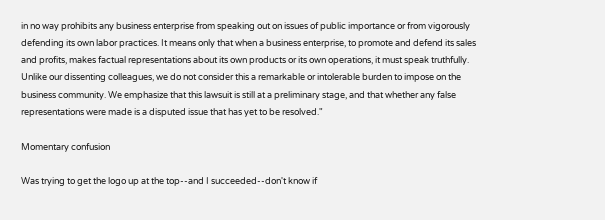in no way prohibits any business enterprise from speaking out on issues of public importance or from vigorously defending its own labor practices. It means only that when a business enterprise, to promote and defend its sales and profits, makes factual representations about its own products or its own operations, it must speak truthfully. Unlike our dissenting colleagues, we do not consider this a remarkable or intolerable burden to impose on the business community. We emphasize that this lawsuit is still at a preliminary stage, and that whether any false representations were made is a disputed issue that has yet to be resolved."

Momentary confusion

Was trying to get the logo up at the top--and I succeeded--don't know if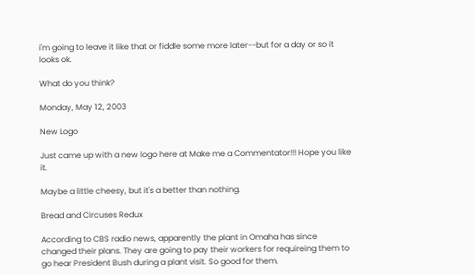i'm going to leave it like that or fiddle some more later--but for a day or so it looks ok.

What do you think?

Monday, May 12, 2003

New Logo

Just came up with a new logo here at Make me a Commentator!!! Hope you like it.

Maybe a little cheesy, but it's a better than nothing.

Bread and Circuses Redux

According to CBS radio news, apparently the plant in Omaha has since changed their plans. They are going to pay their workers for requireing them to go hear President Bush during a plant visit. So good for them.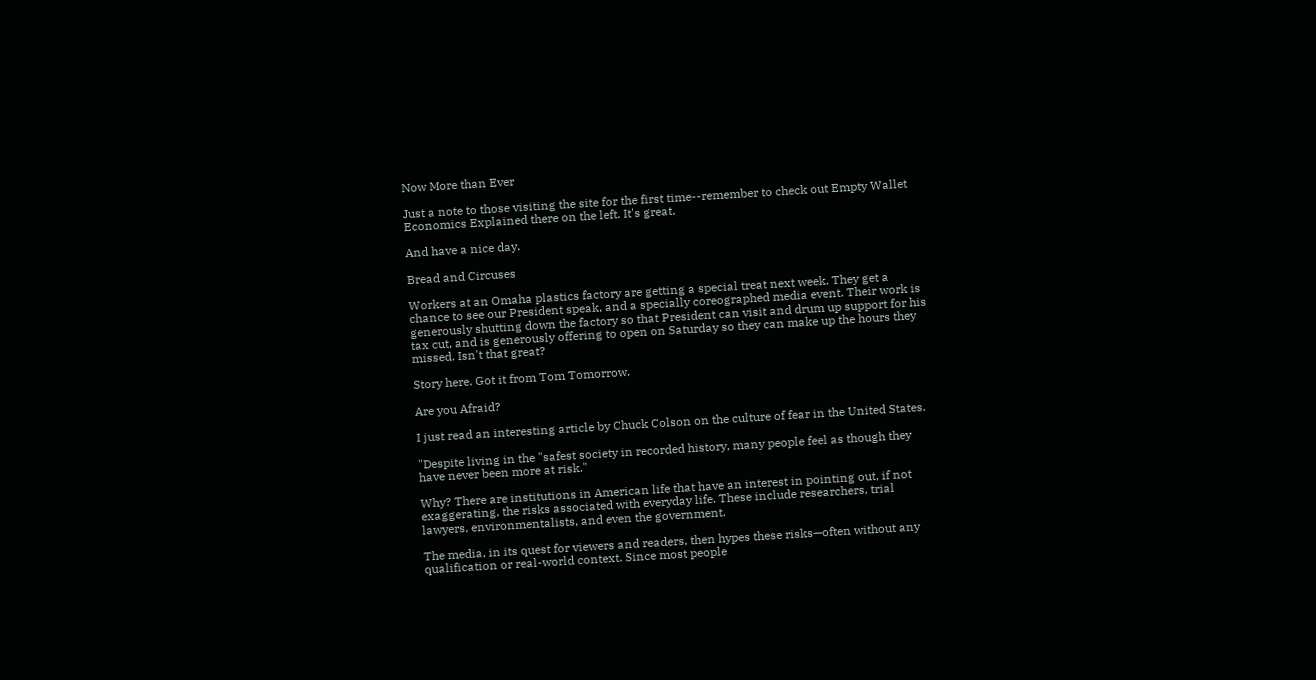Now More than Ever

Just a note to those visiting the site for the first time--remember to check out Empty Wallet Economics Explained there on the left. It's great.

And have a nice day.

Bread and Circuses

Workers at an Omaha plastics factory are getting a special treat next week. They get a chance to see our President speak, and a specially coreographed media event. Their work is generously shutting down the factory so that President can visit and drum up support for his tax cut, and is generously offering to open on Saturday so they can make up the hours they missed. Isn't that great?

Story here. Got it from Tom Tomorrow.

Are you Afraid?

I just read an interesting article by Chuck Colson on the culture of fear in the United States.

"Despite living in the "safest society in recorded history, many people feel as though they have never been more at risk."

Why? There are institutions in American life that have an interest in pointing out, if not exaggerating, the risks associated with everyday life. These include researchers, trial lawyers, environmentalists, and even the government.

The media, in its quest for viewers and readers, then hypes these risks—often without any qualification or real-world context. Since most people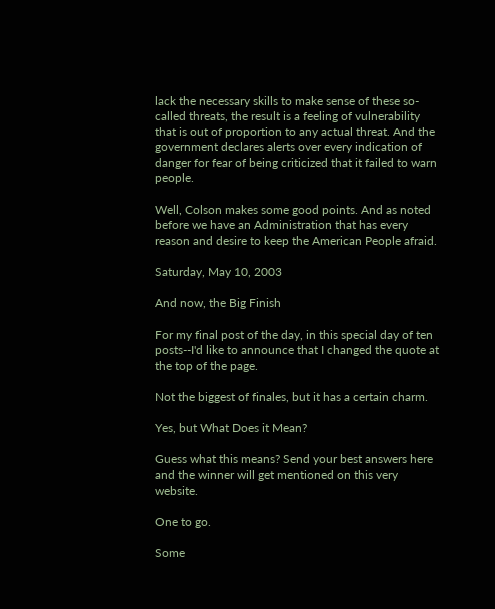lack the necessary skills to make sense of these so-called threats, the result is a feeling of vulnerability that is out of proportion to any actual threat. And the government declares alerts over every indication of danger for fear of being criticized that it failed to warn people.

Well, Colson makes some good points. And as noted before we have an Administration that has every reason and desire to keep the American People afraid.

Saturday, May 10, 2003

And now, the Big Finish

For my final post of the day, in this special day of ten posts--I'd like to announce that I changed the quote at the top of the page.

Not the biggest of finales, but it has a certain charm.

Yes, but What Does it Mean?

Guess what this means? Send your best answers here and the winner will get mentioned on this very website.

One to go.

Some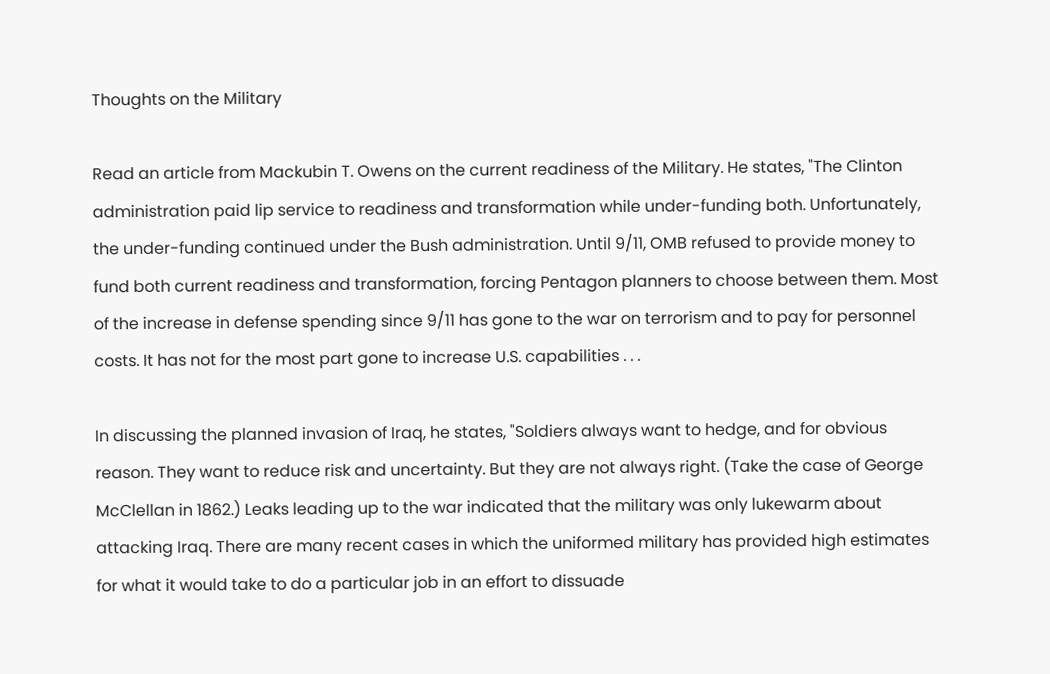Thoughts on the Military

Read an article from Mackubin T. Owens on the current readiness of the Military. He states, "The Clinton administration paid lip service to readiness and transformation while under-funding both. Unfortunately, the under-funding continued under the Bush administration. Until 9/11, OMB refused to provide money to fund both current readiness and transformation, forcing Pentagon planners to choose between them. Most of the increase in defense spending since 9/11 has gone to the war on terrorism and to pay for personnel costs. It has not for the most part gone to increase U.S. capabilities . . .

In discussing the planned invasion of Iraq, he states, "Soldiers always want to hedge, and for obvious reason. They want to reduce risk and uncertainty. But they are not always right. (Take the case of George McClellan in 1862.) Leaks leading up to the war indicated that the military was only lukewarm about attacking Iraq. There are many recent cases in which the uniformed military has provided high estimates for what it would take to do a particular job in an effort to dissuade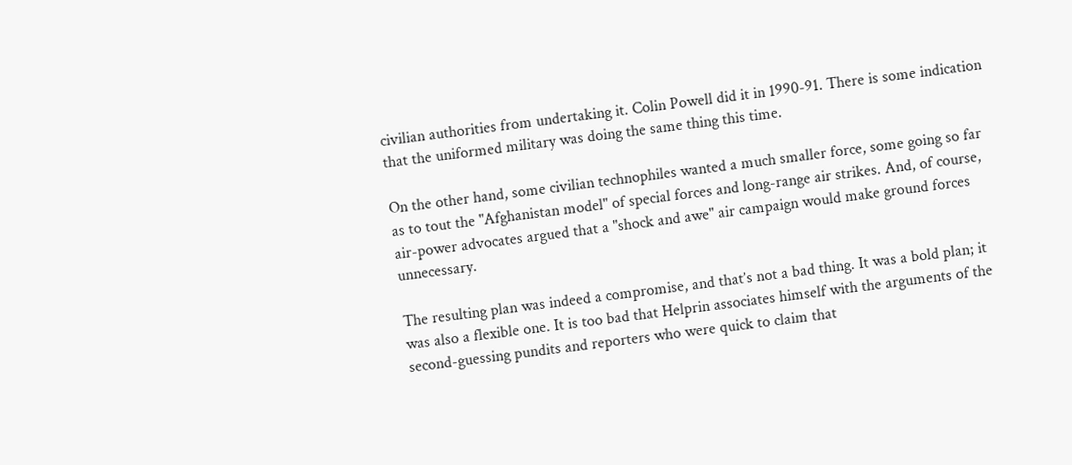civilian authorities from undertaking it. Colin Powell did it in 1990-91. There is some indication that the uniformed military was doing the same thing this time.

On the other hand, some civilian technophiles wanted a much smaller force, some going so far as to tout the "Afghanistan model" of special forces and long-range air strikes. And, of course, air-power advocates argued that a "shock and awe" air campaign would make ground forces unnecessary.

The resulting plan was indeed a compromise, and that’s not a bad thing. It was a bold plan; it was also a flexible one. It is too bad that Helprin associates himself with the arguments of the second-guessing pundits and reporters who were quick to claim that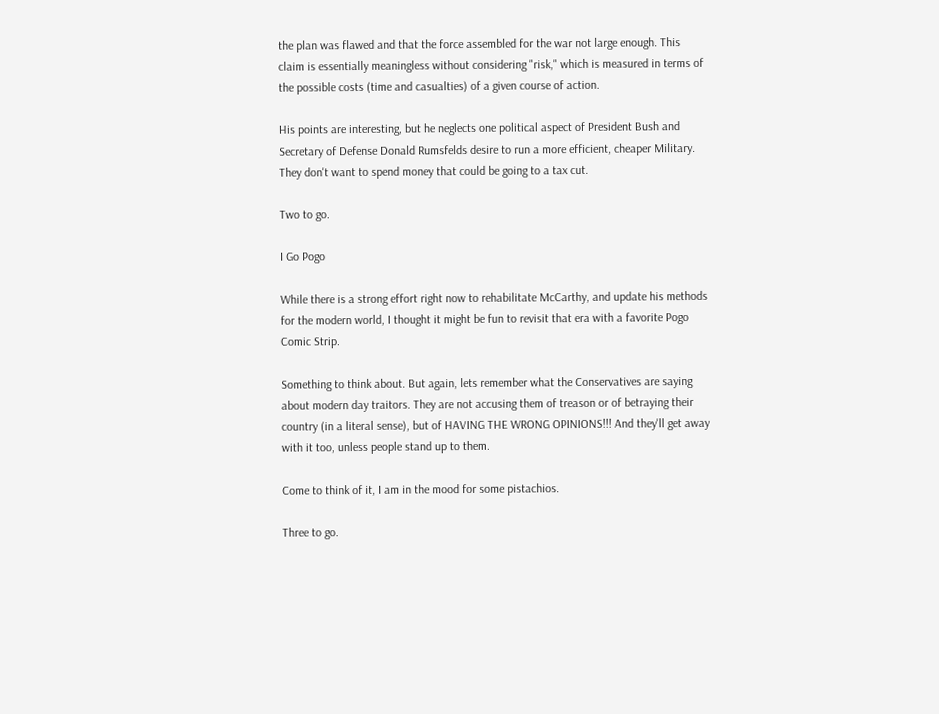the plan was flawed and that the force assembled for the war not large enough. This claim is essentially meaningless without considering "risk," which is measured in terms of the possible costs (time and casualties) of a given course of action.

His points are interesting, but he neglects one political aspect of President Bush and Secretary of Defense Donald Rumsfelds desire to run a more efficient, cheaper Military. They don't want to spend money that could be going to a tax cut.

Two to go.

I Go Pogo

While there is a strong effort right now to rehabilitate McCarthy, and update his methods for the modern world, I thought it might be fun to revisit that era with a favorite Pogo Comic Strip.

Something to think about. But again, lets remember what the Conservatives are saying about modern day traitors. They are not accusing them of treason or of betraying their country (in a literal sense), but of HAVING THE WRONG OPINIONS!!! And they'll get away with it too, unless people stand up to them.

Come to think of it, I am in the mood for some pistachios.

Three to go.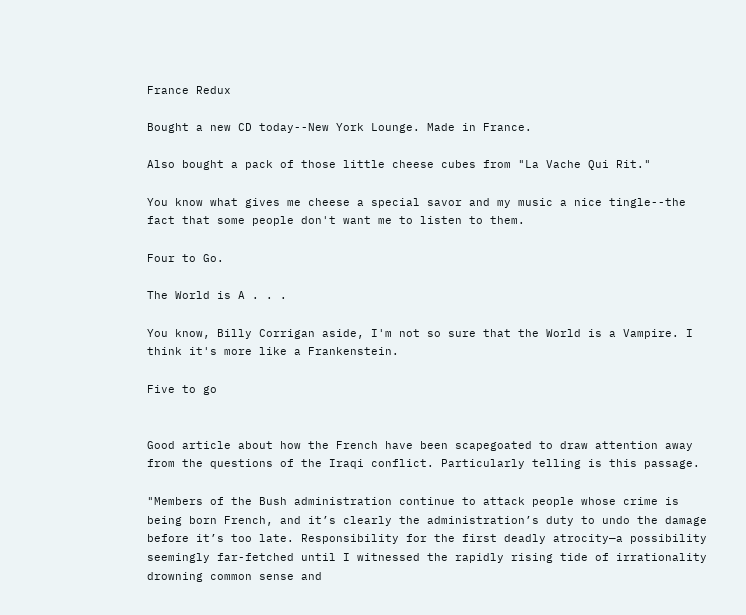France Redux

Bought a new CD today--New York Lounge. Made in France.

Also bought a pack of those little cheese cubes from "La Vache Qui Rit."

You know what gives me cheese a special savor and my music a nice tingle--the fact that some people don't want me to listen to them.

Four to Go.

The World is A . . .

You know, Billy Corrigan aside, I'm not so sure that the World is a Vampire. I think it's more like a Frankenstein.

Five to go


Good article about how the French have been scapegoated to draw attention away from the questions of the Iraqi conflict. Particularly telling is this passage.

"Members of the Bush administration continue to attack people whose crime is being born French, and it’s clearly the administration’s duty to undo the damage before it’s too late. Responsibility for the first deadly atrocity—a possibility seemingly far-fetched until I witnessed the rapidly rising tide of irrationality drowning common sense and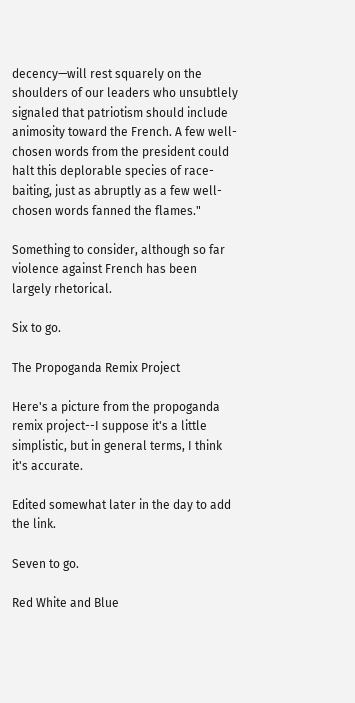decency—will rest squarely on the shoulders of our leaders who unsubtlely signaled that patriotism should include animosity toward the French. A few well-chosen words from the president could halt this deplorable species of race-baiting, just as abruptly as a few well-chosen words fanned the flames."

Something to consider, although so far violence against French has been largely rhetorical.

Six to go.

The Propoganda Remix Project

Here's a picture from the propoganda remix project--I suppose it's a little simplistic, but in general terms, I think it's accurate.

Edited somewhat later in the day to add the link.

Seven to go.

Red White and Blue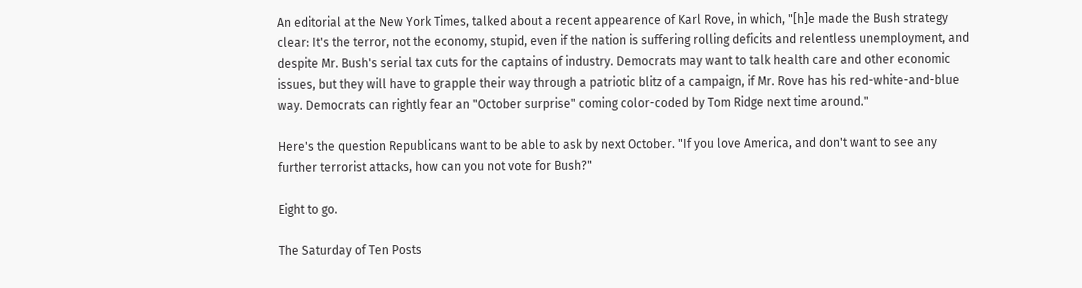An editorial at the New York Times, talked about a recent appearence of Karl Rove, in which, "[h]e made the Bush strategy clear: It's the terror, not the economy, stupid, even if the nation is suffering rolling deficits and relentless unemployment, and despite Mr. Bush's serial tax cuts for the captains of industry. Democrats may want to talk health care and other economic issues, but they will have to grapple their way through a patriotic blitz of a campaign, if Mr. Rove has his red-white-and-blue way. Democrats can rightly fear an "October surprise" coming color-coded by Tom Ridge next time around."

Here's the question Republicans want to be able to ask by next October. "If you love America, and don't want to see any further terrorist attacks, how can you not vote for Bush?"

Eight to go.

The Saturday of Ten Posts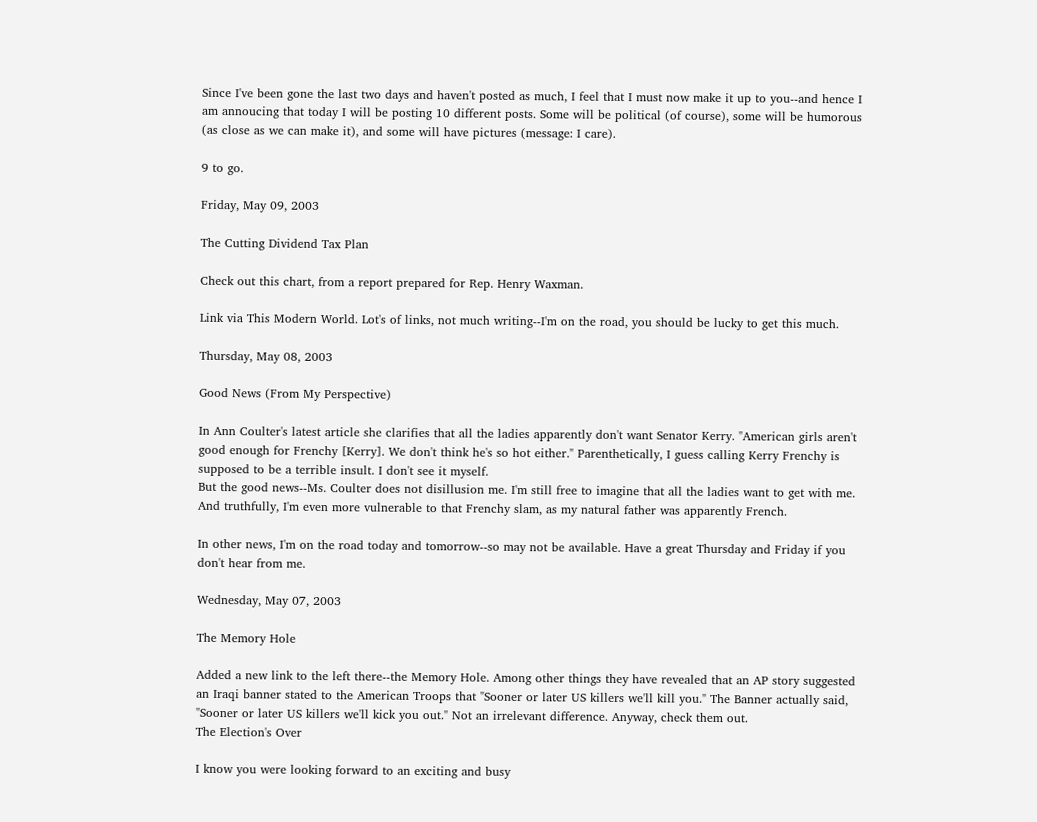Since I've been gone the last two days and haven't posted as much, I feel that I must now make it up to you--and hence I am annoucing that today I will be posting 10 different posts. Some will be political (of course), some will be humorous (as close as we can make it), and some will have pictures (message: I care).

9 to go.

Friday, May 09, 2003

The Cutting Dividend Tax Plan

Check out this chart, from a report prepared for Rep. Henry Waxman.

Link via This Modern World. Lot's of links, not much writing--I'm on the road, you should be lucky to get this much.

Thursday, May 08, 2003

Good News (From My Perspective)

In Ann Coulter's latest article she clarifies that all the ladies apparently don't want Senator Kerry. "American girls aren't good enough for Frenchy [Kerry]. We don't think he's so hot either." Parenthetically, I guess calling Kerry Frenchy is supposed to be a terrible insult. I don't see it myself.
But the good news--Ms. Coulter does not disillusion me. I'm still free to imagine that all the ladies want to get with me. And truthfully, I'm even more vulnerable to that Frenchy slam, as my natural father was apparently French.

In other news, I'm on the road today and tomorrow--so may not be available. Have a great Thursday and Friday if you don't hear from me.

Wednesday, May 07, 2003

The Memory Hole

Added a new link to the left there--the Memory Hole. Among other things they have revealed that an AP story suggested an Iraqi banner stated to the American Troops that "Sooner or later US killers we'll kill you." The Banner actually said, "Sooner or later US killers we'll kick you out." Not an irrelevant difference. Anyway, check them out.
The Election's Over

I know you were looking forward to an exciting and busy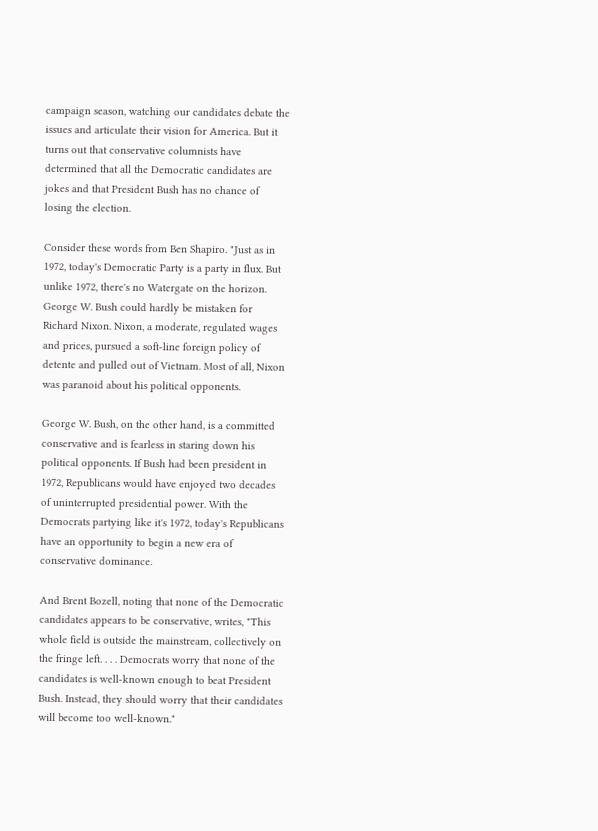campaign season, watching our candidates debate the issues and articulate their vision for America. But it turns out that conservative columnists have determined that all the Democratic candidates are jokes and that President Bush has no chance of losing the election.

Consider these words from Ben Shapiro. "Just as in 1972, today's Democratic Party is a party in flux. But unlike 1972, there's no Watergate on the horizon. George W. Bush could hardly be mistaken for Richard Nixon. Nixon, a moderate, regulated wages and prices, pursued a soft-line foreign policy of detente and pulled out of Vietnam. Most of all, Nixon was paranoid about his political opponents.

George W. Bush, on the other hand, is a committed conservative and is fearless in staring down his political opponents. If Bush had been president in 1972, Republicans would have enjoyed two decades of uninterrupted presidential power. With the Democrats partying like it's 1972, today's Republicans have an opportunity to begin a new era of conservative dominance.

And Brent Bozell, noting that none of the Democratic candidates appears to be conservative, writes, "This whole field is outside the mainstream, collectively on the fringe left. . . . Democrats worry that none of the candidates is well-known enough to beat President Bush. Instead, they should worry that their candidates will become too well-known."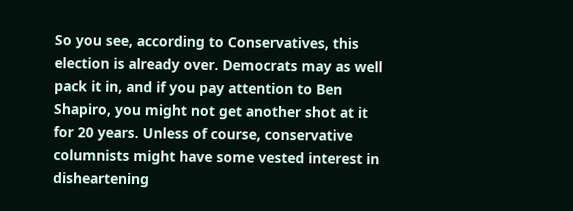So you see, according to Conservatives, this election is already over. Democrats may as well pack it in, and if you pay attention to Ben Shapiro, you might not get another shot at it for 20 years. Unless of course, conservative columnists might have some vested interest in disheartening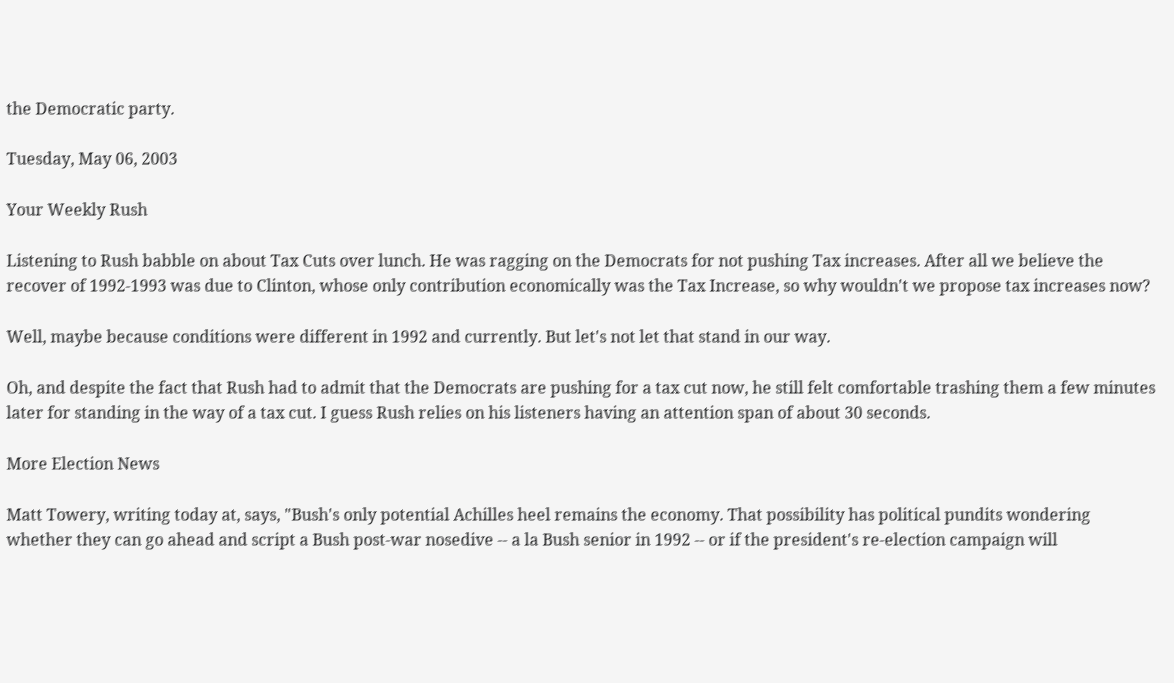the Democratic party.

Tuesday, May 06, 2003

Your Weekly Rush

Listening to Rush babble on about Tax Cuts over lunch. He was ragging on the Democrats for not pushing Tax increases. After all we believe the recover of 1992-1993 was due to Clinton, whose only contribution economically was the Tax Increase, so why wouldn't we propose tax increases now?

Well, maybe because conditions were different in 1992 and currently. But let's not let that stand in our way.

Oh, and despite the fact that Rush had to admit that the Democrats are pushing for a tax cut now, he still felt comfortable trashing them a few minutes later for standing in the way of a tax cut. I guess Rush relies on his listeners having an attention span of about 30 seconds.

More Election News

Matt Towery, writing today at, says, "Bush's only potential Achilles heel remains the economy. That possibility has political pundits wondering whether they can go ahead and script a Bush post-war nosedive -- a la Bush senior in 1992 -- or if the president's re-election campaign will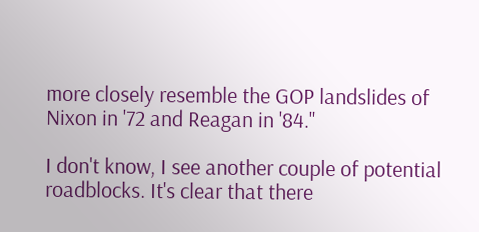more closely resemble the GOP landslides of Nixon in '72 and Reagan in '84."

I don't know, I see another couple of potential roadblocks. It's clear that there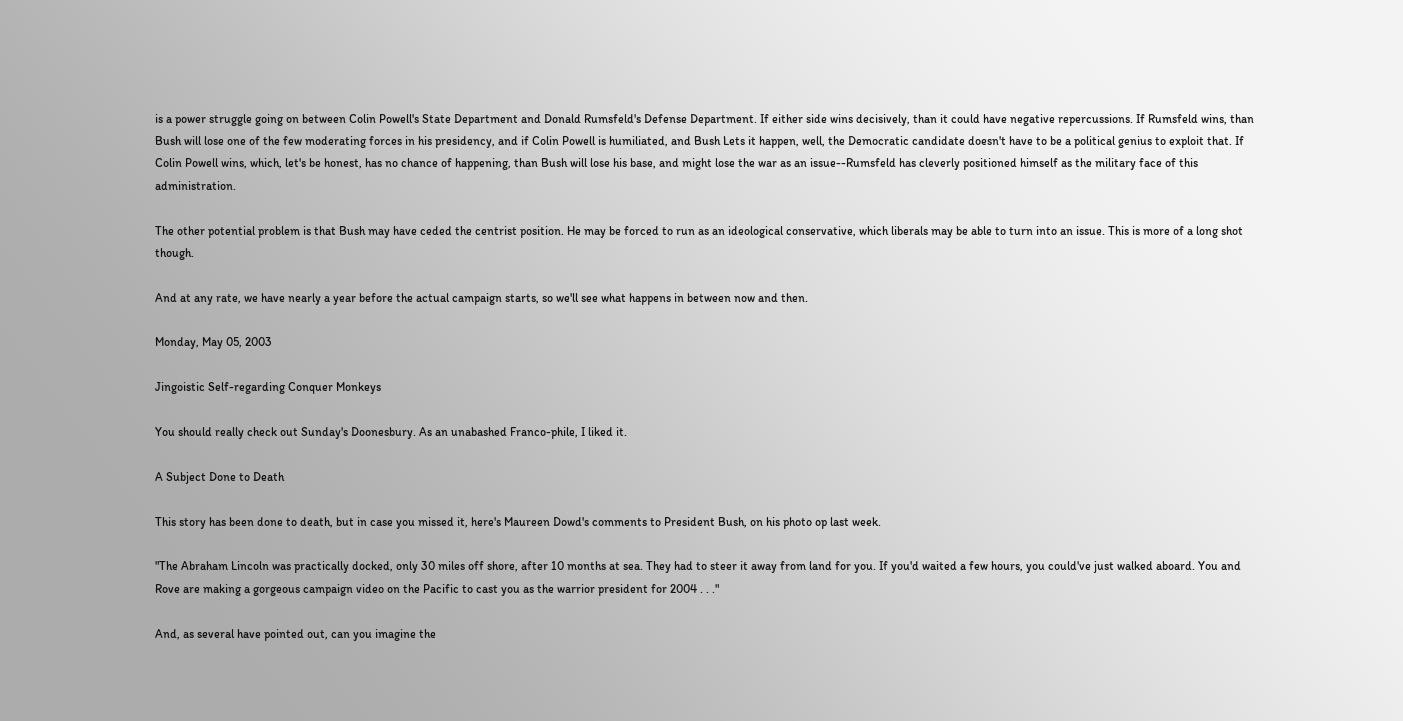is a power struggle going on between Colin Powell's State Department and Donald Rumsfeld's Defense Department. If either side wins decisively, than it could have negative repercussions. If Rumsfeld wins, than Bush will lose one of the few moderating forces in his presidency, and if Colin Powell is humiliated, and Bush Lets it happen, well, the Democratic candidate doesn't have to be a political genius to exploit that. If Colin Powell wins, which, let's be honest, has no chance of happening, than Bush will lose his base, and might lose the war as an issue--Rumsfeld has cleverly positioned himself as the military face of this administration.

The other potential problem is that Bush may have ceded the centrist position. He may be forced to run as an ideological conservative, which liberals may be able to turn into an issue. This is more of a long shot though.

And at any rate, we have nearly a year before the actual campaign starts, so we'll see what happens in between now and then.

Monday, May 05, 2003

Jingoistic Self-regarding Conquer Monkeys

You should really check out Sunday's Doonesbury. As an unabashed Franco-phile, I liked it.

A Subject Done to Death

This story has been done to death, but in case you missed it, here's Maureen Dowd's comments to President Bush, on his photo op last week.

"The Abraham Lincoln was practically docked, only 30 miles off shore, after 10 months at sea. They had to steer it away from land for you. If you'd waited a few hours, you could've just walked aboard. You and Rove are making a gorgeous campaign video on the Pacific to cast you as the warrior president for 2004 . . ."

And, as several have pointed out, can you imagine the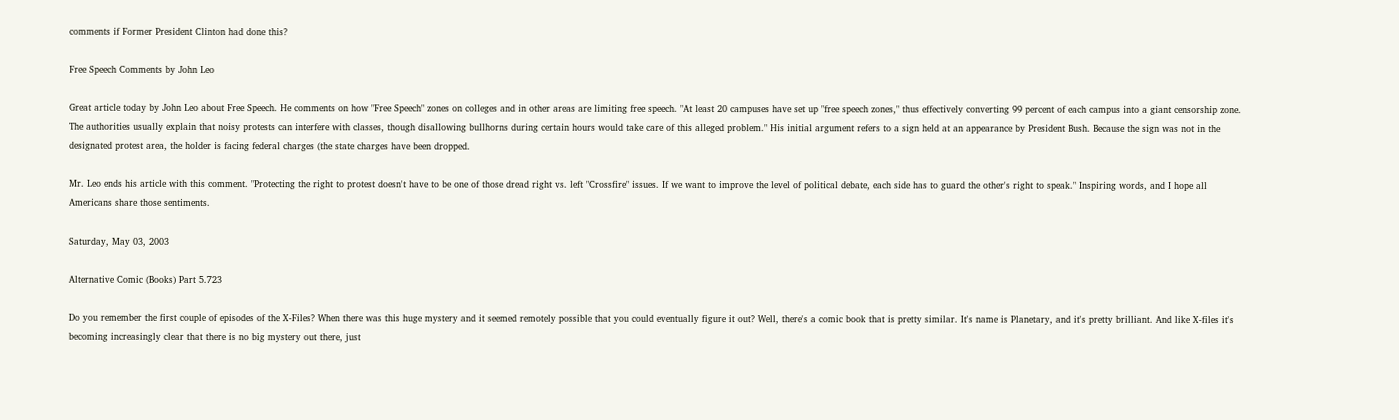comments if Former President Clinton had done this?

Free Speech Comments by John Leo

Great article today by John Leo about Free Speech. He comments on how "Free Speech" zones on colleges and in other areas are limiting free speech. "At least 20 campuses have set up "free speech zones," thus effectively converting 99 percent of each campus into a giant censorship zone. The authorities usually explain that noisy protests can interfere with classes, though disallowing bullhorns during certain hours would take care of this alleged problem." His initial argument refers to a sign held at an appearance by President Bush. Because the sign was not in the designated protest area, the holder is facing federal charges (the state charges have been dropped.

Mr. Leo ends his article with this comment. "Protecting the right to protest doesn't have to be one of those dread right vs. left "Crossfire" issues. If we want to improve the level of political debate, each side has to guard the other's right to speak." Inspiring words, and I hope all Americans share those sentiments.

Saturday, May 03, 2003

Alternative Comic (Books) Part 5.723

Do you remember the first couple of episodes of the X-Files? When there was this huge mystery and it seemed remotely possible that you could eventually figure it out? Well, there's a comic book that is pretty similar. It's name is Planetary, and it's pretty brilliant. And like X-files it's becoming increasingly clear that there is no big mystery out there, just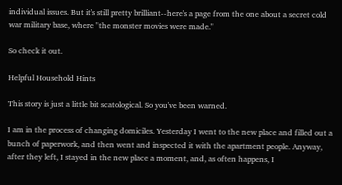individual issues. But it's still pretty brilliant--here's a page from the one about a secret cold war military base, where "the monster movies were made."

So check it out.

Helpful Household Hints

This story is just a little bit scatological. So you've been warned.

I am in the process of changing domiciles. Yesterday I went to the new place and filled out a bunch of paperwork, and then went and inspected it with the apartment people. Anyway, after they left, I stayed in the new place a moment, and, as often happens, I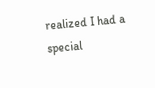realized I had a special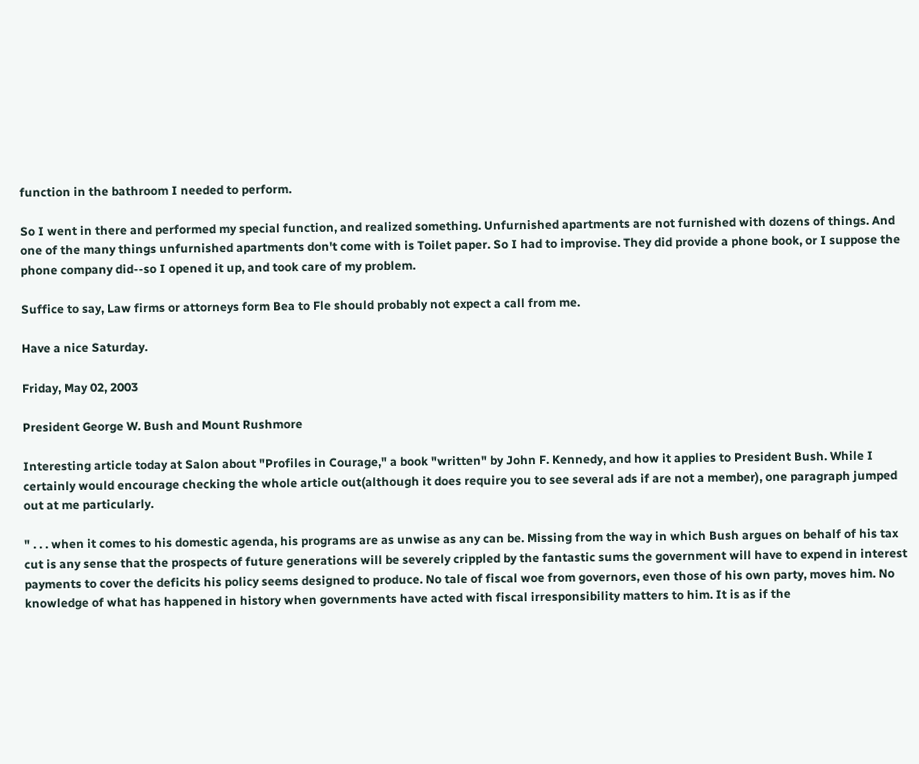function in the bathroom I needed to perform.

So I went in there and performed my special function, and realized something. Unfurnished apartments are not furnished with dozens of things. And one of the many things unfurnished apartments don't come with is Toilet paper. So I had to improvise. They did provide a phone book, or I suppose the phone company did--so I opened it up, and took care of my problem.

Suffice to say, Law firms or attorneys form Bea to Fle should probably not expect a call from me.

Have a nice Saturday.

Friday, May 02, 2003

President George W. Bush and Mount Rushmore

Interesting article today at Salon about "Profiles in Courage," a book "written" by John F. Kennedy, and how it applies to President Bush. While I certainly would encourage checking the whole article out(although it does require you to see several ads if are not a member), one paragraph jumped out at me particularly.

" . . . when it comes to his domestic agenda, his programs are as unwise as any can be. Missing from the way in which Bush argues on behalf of his tax cut is any sense that the prospects of future generations will be severely crippled by the fantastic sums the government will have to expend in interest payments to cover the deficits his policy seems designed to produce. No tale of fiscal woe from governors, even those of his own party, moves him. No knowledge of what has happened in history when governments have acted with fiscal irresponsibility matters to him. It is as if the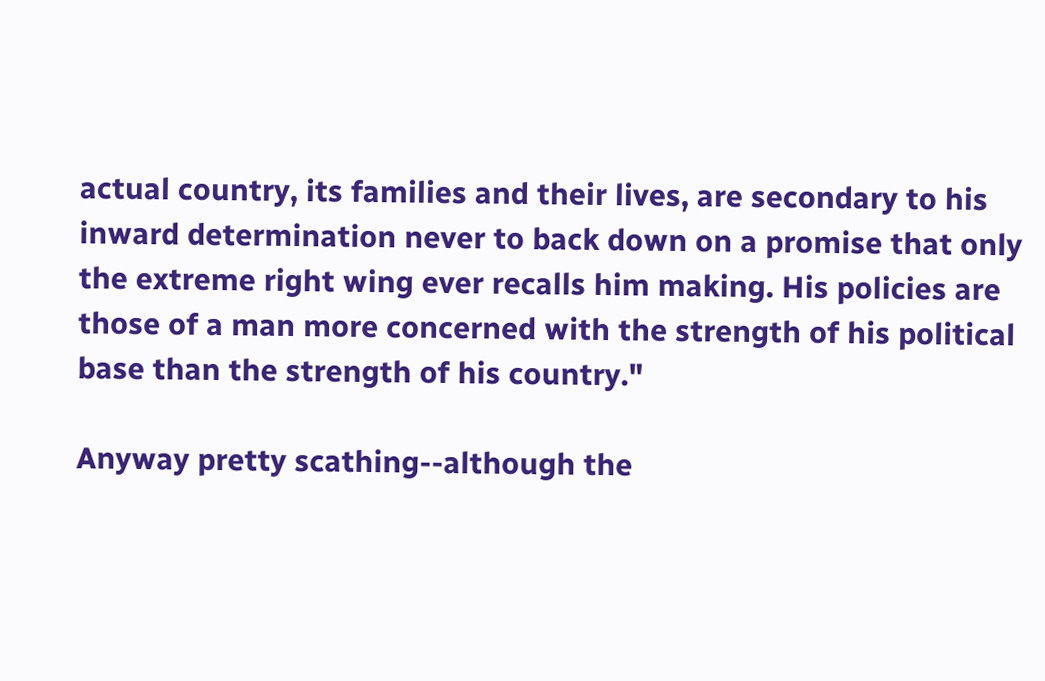actual country, its families and their lives, are secondary to his inward determination never to back down on a promise that only the extreme right wing ever recalls him making. His policies are those of a man more concerned with the strength of his political base than the strength of his country."

Anyway pretty scathing--although the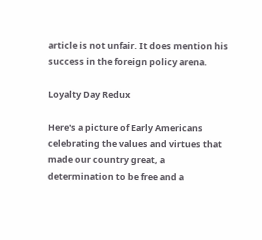article is not unfair. It does mention his success in the foreign policy arena.

Loyalty Day Redux

Here's a picture of Early Americans celebrating the values and virtues that made our country great, a determination to be free and a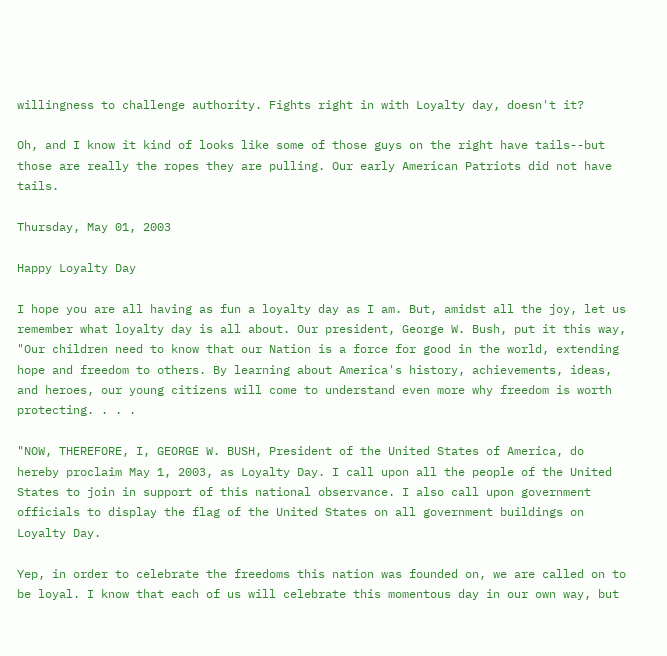willingness to challenge authority. Fights right in with Loyalty day, doesn't it?

Oh, and I know it kind of looks like some of those guys on the right have tails--but those are really the ropes they are pulling. Our early American Patriots did not have tails.

Thursday, May 01, 2003

Happy Loyalty Day

I hope you are all having as fun a loyalty day as I am. But, amidst all the joy, let us remember what loyalty day is all about. Our president, George W. Bush, put it this way, "Our children need to know that our Nation is a force for good in the world, extending hope and freedom to others. By learning about America's history, achievements, ideas, and heroes, our young citizens will come to understand even more why freedom is worth protecting. . . .

"NOW, THEREFORE, I, GEORGE W. BUSH, President of the United States of America, do hereby proclaim May 1, 2003, as Loyalty Day. I call upon all the people of the United States to join in support of this national observance. I also call upon government officials to display the flag of the United States on all government buildings on Loyalty Day.

Yep, in order to celebrate the freedoms this nation was founded on, we are called on to be loyal. I know that each of us will celebrate this momentous day in our own way, but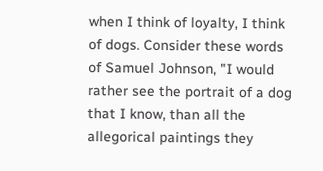when I think of loyalty, I think of dogs. Consider these words of Samuel Johnson, "I would rather see the portrait of a dog that I know, than all the allegorical paintings they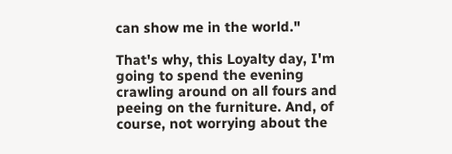can show me in the world."

That's why, this Loyalty day, I'm going to spend the evening crawling around on all fours and peeing on the furniture. And, of course, not worrying about the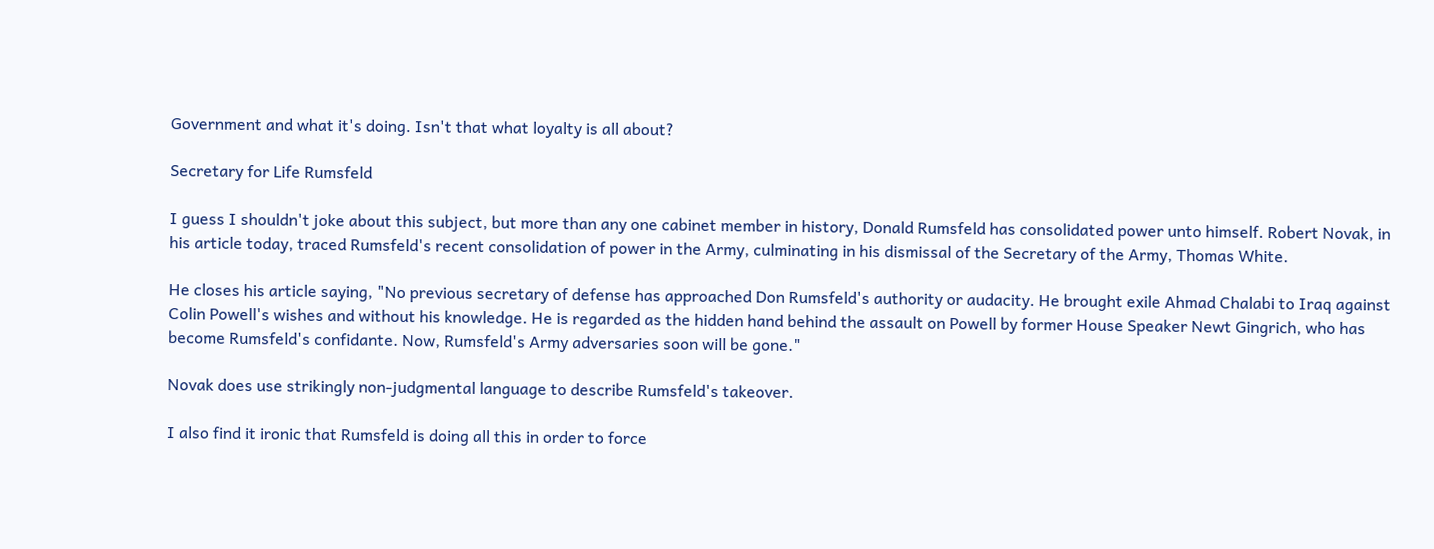Government and what it's doing. Isn't that what loyalty is all about?

Secretary for Life Rumsfeld

I guess I shouldn't joke about this subject, but more than any one cabinet member in history, Donald Rumsfeld has consolidated power unto himself. Robert Novak, in his article today, traced Rumsfeld's recent consolidation of power in the Army, culminating in his dismissal of the Secretary of the Army, Thomas White.

He closes his article saying, "No previous secretary of defense has approached Don Rumsfeld's authority or audacity. He brought exile Ahmad Chalabi to Iraq against Colin Powell's wishes and without his knowledge. He is regarded as the hidden hand behind the assault on Powell by former House Speaker Newt Gingrich, who has become Rumsfeld's confidante. Now, Rumsfeld's Army adversaries soon will be gone."

Novak does use strikingly non-judgmental language to describe Rumsfeld's takeover.

I also find it ironic that Rumsfeld is doing all this in order to force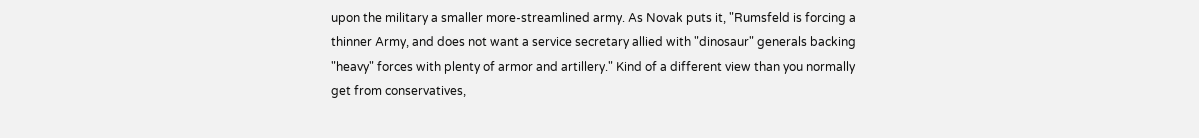upon the military a smaller more-streamlined army. As Novak puts it, "Rumsfeld is forcing a thinner Army, and does not want a service secretary allied with "dinosaur" generals backing "heavy" forces with plenty of armor and artillery." Kind of a different view than you normally get from conservatives,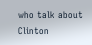who talk about Clinton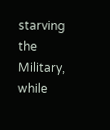starving the Military, while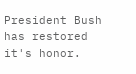President Bush has restored it's honor.